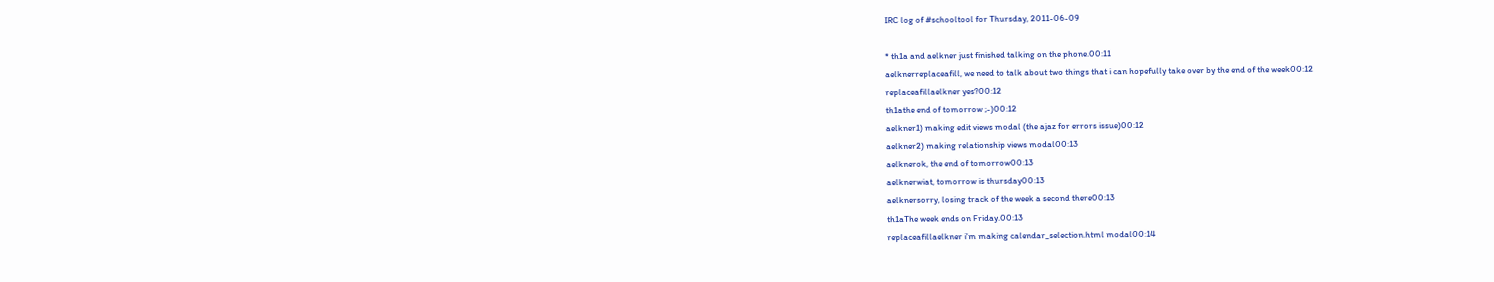IRC log of #schooltool for Thursday, 2011-06-09

* th1a and aelkner just finished talking on the phone.00:11
aelknerreplaceafill, we need to talk about two things that i can hopefully take over by the end of the week00:12
replaceafillaelkner yes?00:12
th1athe end of tomorrow ;-)00:12
aelkner1) making edit views modal (the ajaz for errors issue)00:12
aelkner2) making relationship views modal00:13
aelknerok, the end of tomorrow00:13
aelknerwiat, tomorrow is thursday00:13
aelknersorry, losing track of the week a second there00:13
th1aThe week ends on Friday.00:13
replaceafillaelkner i'm making calendar_selection.html modal00:14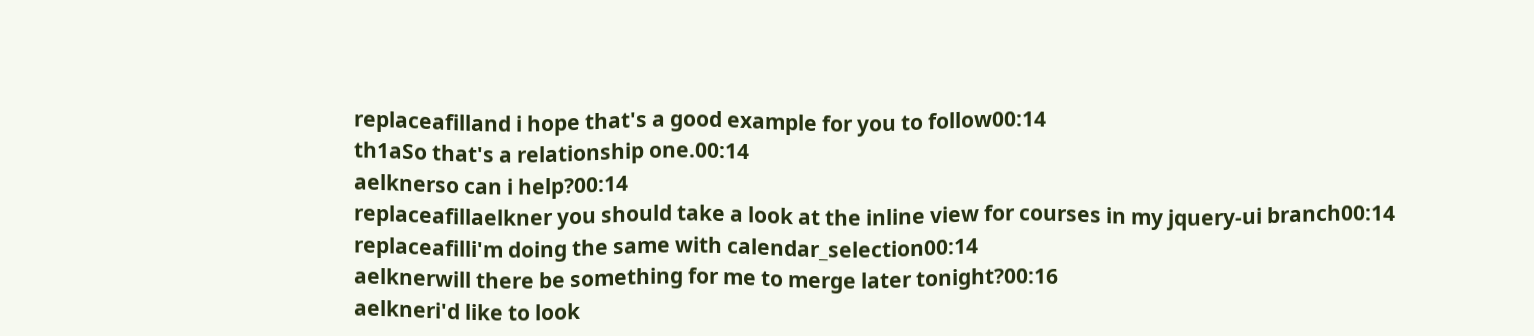replaceafilland i hope that's a good example for you to follow00:14
th1aSo that's a relationship one.00:14
aelknerso can i help?00:14
replaceafillaelkner you should take a look at the inline view for courses in my jquery-ui branch00:14
replaceafilli'm doing the same with calendar_selection00:14
aelknerwill there be something for me to merge later tonight?00:16
aelkneri'd like to look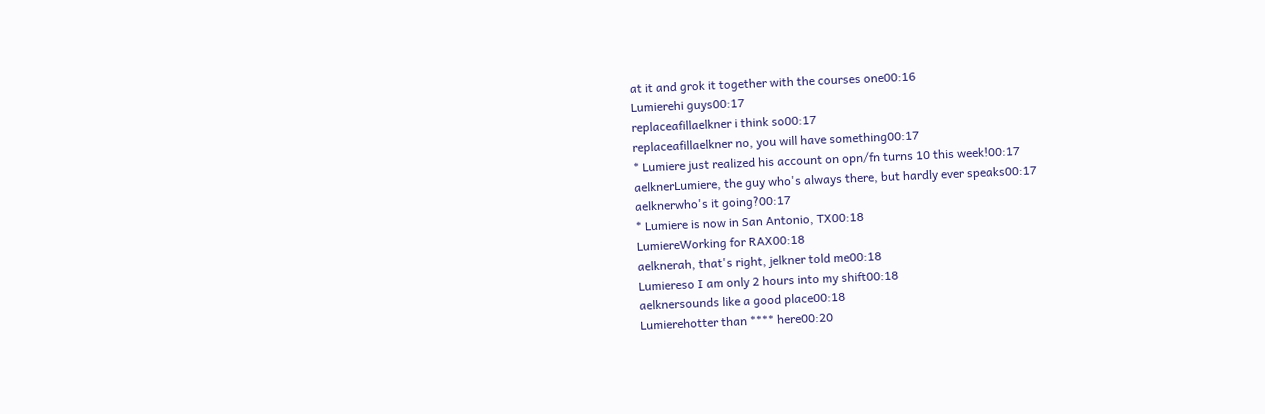at it and grok it together with the courses one00:16
Lumierehi guys00:17
replaceafillaelkner i think so00:17
replaceafillaelkner no, you will have something00:17
* Lumiere just realized his account on opn/fn turns 10 this week!00:17
aelknerLumiere, the guy who's always there, but hardly ever speaks00:17
aelknerwho's it going?00:17
* Lumiere is now in San Antonio, TX00:18
LumiereWorking for RAX00:18
aelknerah, that's right, jelkner told me00:18
Lumiereso I am only 2 hours into my shift00:18
aelknersounds like a good place00:18
Lumierehotter than **** here00:20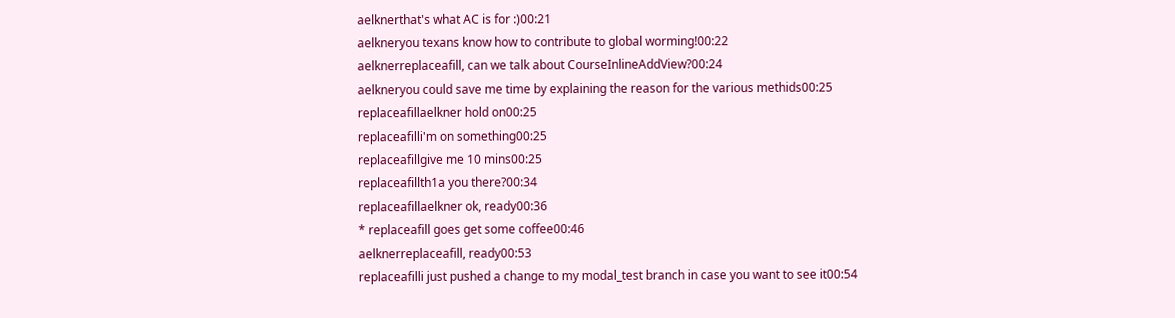aelknerthat's what AC is for :)00:21
aelkneryou texans know how to contribute to global worming!00:22
aelknerreplaceafill, can we talk about CourseInlineAddView?00:24
aelkneryou could save me time by explaining the reason for the various methids00:25
replaceafillaelkner hold on00:25
replaceafilli'm on something00:25
replaceafillgive me 10 mins00:25
replaceafillth1a you there?00:34
replaceafillaelkner ok, ready00:36
* replaceafill goes get some coffee00:46
aelknerreplaceafill, ready00:53
replaceafilli just pushed a change to my modal_test branch in case you want to see it00:54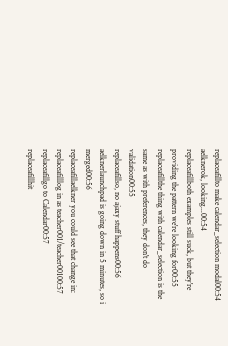replaceafillto make calendar_selection modal00:54
aelknerok, looking...00:54
replaceafillboth examples still suck, but they're providing the pattern we're looking for00:55
replaceafillthe thing with calendar_selection is the same as with preferences, they don't do validation00:55
replaceafillso, no ajaxy stuff happens00:56
aelknerlaunchpad is going down in 5 minutes, so i merged00:56
replaceafillaelkner you could see that change in:
replaceafilllog in as teacher001/teacher00100:57
replaceafillgo to Calendar00:57
replaceafillhit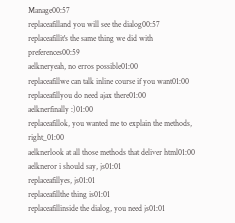Manage00:57
replaceafilland you will see the dialog00:57
replaceafillit's the same thing we did with preferences00:59
aelkneryeah, no erros possible01:00
replaceafillwe can talk inline course if you want01:00
replaceafillyou do need ajax there01:00
aelknerfinally :)01:00
replaceafillok, you wanted me to explain the methods, right_01:00
aelknerlook at all those methods that deliver html01:00
aelkneror i should say, js01:01
replaceafillyes, js01:01
replaceafillthe thing is01:01
replaceafillinside the dialog, you need js01:01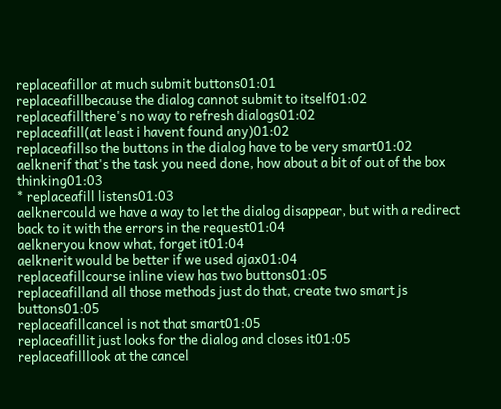replaceafillor at much submit buttons01:01
replaceafillbecause the dialog cannot submit to itself01:02
replaceafillthere's no way to refresh dialogs01:02
replaceafill(at least i havent found any)01:02
replaceafillso the buttons in the dialog have to be very smart01:02
aelknerif that's the task you need done, how about a bit of out of the box thinking01:03
* replaceafill listens01:03
aelknercould we have a way to let the dialog disappear, but with a redirect back to it with the errors in the request01:04
aelkneryou know what, forget it01:04
aelknerit would be better if we used ajax01:04
replaceafillcourse inline view has two buttons01:05
replaceafilland all those methods just do that, create two smart js buttons01:05
replaceafillcancel is not that smart01:05
replaceafillit just looks for the dialog and closes it01:05
replaceafilllook at the cancel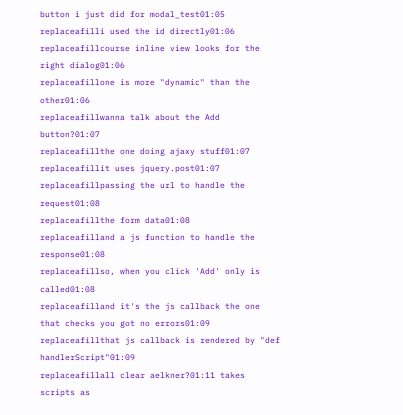button i just did for modal_test01:05
replaceafilli used the id directly01:06
replaceafillcourse inline view looks for the right dialog01:06
replaceafillone is more "dynamic" than the other01:06
replaceafillwanna talk about the Add button?01:07
replaceafillthe one doing ajaxy stuff01:07
replaceafillit uses jquery.post01:07
replaceafillpassing the url to handle the request01:08
replaceafillthe form data01:08
replaceafilland a js function to handle the response01:08
replaceafillso, when you click 'Add' only is called01:08
replaceafilland it's the js callback the one that checks you got no errors01:09
replaceafillthat js callback is rendered by "def handlerScript"01:09
replaceafillall clear aelkner?01:11 takes scripts as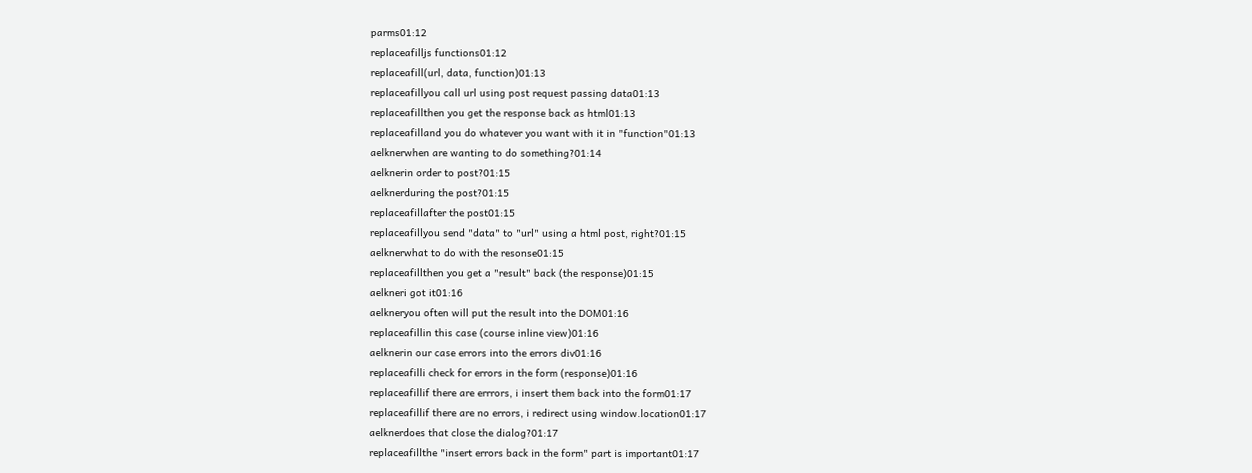parms01:12
replaceafilljs functions01:12
replaceafill(url, data, function)01:13
replaceafillyou call url using post request passing data01:13
replaceafillthen you get the response back as html01:13
replaceafilland you do whatever you want with it in "function"01:13
aelknerwhen are wanting to do something?01:14
aelknerin order to post?01:15
aelknerduring the post?01:15
replaceafillafter the post01:15
replaceafillyou send "data" to "url" using a html post, right?01:15
aelknerwhat to do with the resonse01:15
replaceafillthen you get a "result" back (the response)01:15
aelkneri got it01:16
aelkneryou often will put the result into the DOM01:16
replaceafillin this case (course inline view)01:16
aelknerin our case errors into the errors div01:16
replaceafilli check for errors in the form (response)01:16
replaceafillif there are errrors, i insert them back into the form01:17
replaceafillif there are no errors, i redirect using window.location01:17
aelknerdoes that close the dialog?01:17
replaceafillthe "insert errors back in the form" part is important01:17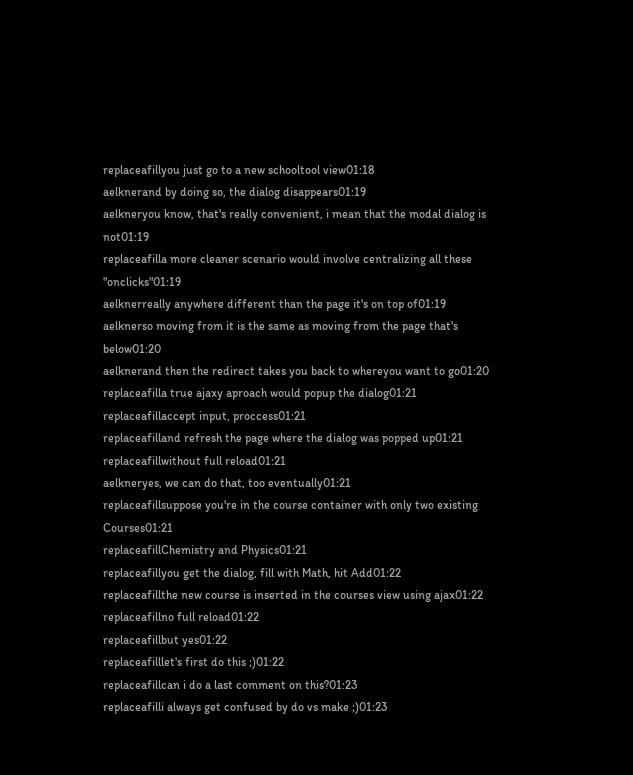replaceafillyou just go to a new schooltool view01:18
aelknerand by doing so, the dialog disappears01:19
aelkneryou know, that's really convenient, i mean that the modal dialog is not01:19
replaceafilla more cleaner scenario would involve centralizing all these "onclicks"01:19
aelknerreally anywhere different than the page it's on top of01:19
aelknerso moving from it is the same as moving from the page that's below01:20
aelknerand then the redirect takes you back to whereyou want to go01:20
replaceafilla true ajaxy aproach would popup the dialog01:21
replaceafillaccept input, proccess01:21
replaceafilland refresh the page where the dialog was popped up01:21
replaceafillwithout full reload01:21
aelkneryes, we can do that, too eventually01:21
replaceafillsuppose you're in the course container with only two existing Courses01:21
replaceafillChemistry and Physics01:21
replaceafillyou get the dialog, fill with Math, hit Add01:22
replaceafillthe new course is inserted in the courses view using ajax01:22
replaceafillno full reload01:22
replaceafillbut yes01:22
replaceafilllet's first do this ;)01:22
replaceafillcan i do a last comment on this?01:23
replaceafilli always get confused by do vs make ;)01:23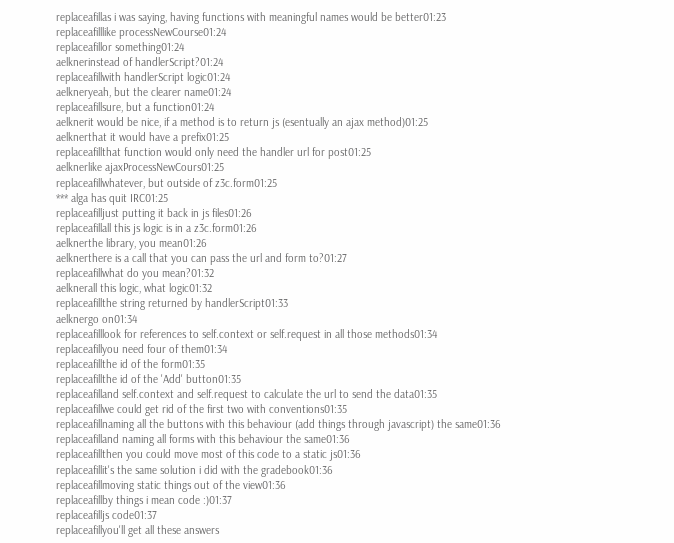replaceafillas i was saying, having functions with meaningful names would be better01:23
replaceafilllike processNewCourse01:24
replaceafillor something01:24
aelknerinstead of handlerScript?01:24
replaceafillwith handlerScript logic01:24
aelkneryeah, but the clearer name01:24
replaceafillsure, but a function01:24
aelknerit would be nice, if a method is to return js (esentually an ajax method)01:25
aelknerthat it would have a prefix01:25
replaceafillthat function would only need the handler url for post01:25
aelknerlike ajaxProcessNewCours01:25
replaceafillwhatever, but outside of z3c.form01:25
*** alga has quit IRC01:25
replaceafilljust putting it back in js files01:26
replaceafillall this js logic is in a z3c.form01:26
aelknerthe library, you mean01:26
aelknerthere is a call that you can pass the url and form to?01:27
replaceafillwhat do you mean?01:32
aelknerall this logic, what logic01:32
replaceafillthe string returned by handlerScript01:33
aelknergo on01:34
replaceafilllook for references to self.context or self.request in all those methods01:34
replaceafillyou need four of them01:34
replaceafillthe id of the form01:35
replaceafillthe id of the 'Add' button01:35
replaceafilland self.context and self.request to calculate the url to send the data01:35
replaceafillwe could get rid of the first two with conventions01:35
replaceafillnaming all the buttons with this behaviour (add things through javascript) the same01:36
replaceafilland naming all forms with this behaviour the same01:36
replaceafillthen you could move most of this code to a static js01:36
replaceafillit's the same solution i did with the gradebook01:36
replaceafillmoving static things out of the view01:36
replaceafillby things i mean code :)01:37
replaceafilljs code01:37
replaceafillyou'll get all these answers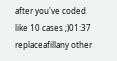after you've coded like 10 cases ;)01:37
replaceafillany other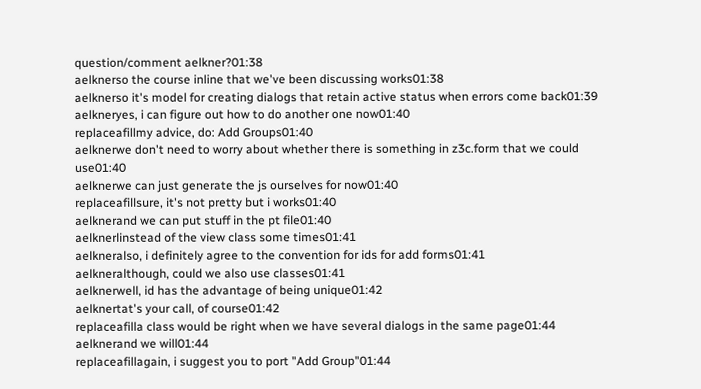question/comment aelkner?01:38
aelknerso the course inline that we've been discussing works01:38
aelknerso it's model for creating dialogs that retain active status when errors come back01:39
aelkneryes, i can figure out how to do another one now01:40
replaceafillmy advice, do: Add Groups01:40
aelknerwe don't need to worry about whether there is something in z3c.form that we could use01:40
aelknerwe can just generate the js ourselves for now01:40
replaceafillsure, it's not pretty but i works01:40
aelknerand we can put stuff in the pt file01:40
aelknerlinstead of the view class some times01:41
aelkneralso, i definitely agree to the convention for ids for add forms01:41
aelkneralthough, could we also use classes01:41
aelknerwell, id has the advantage of being unique01:42
aelknertat's your call, of course01:42
replaceafilla class would be right when we have several dialogs in the same page01:44
aelknerand we will01:44
replaceafillagain, i suggest you to port "Add Group"01:44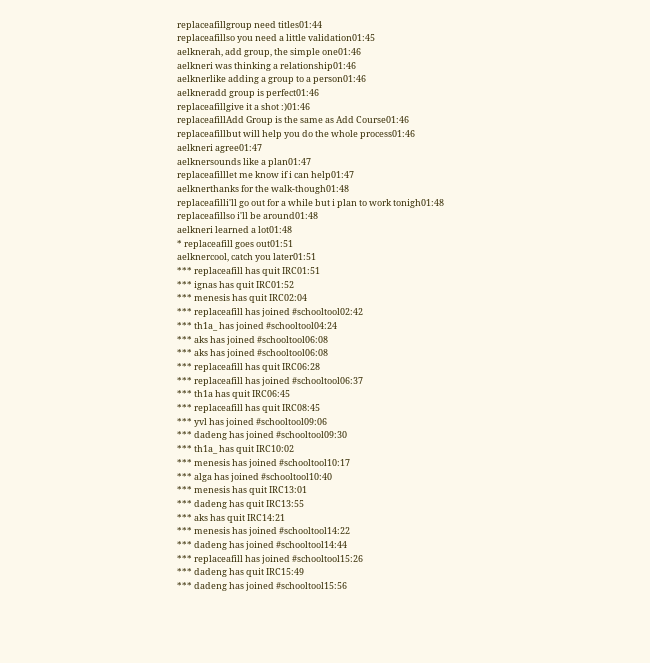replaceafillgroup need titles01:44
replaceafillso you need a little validation01:45
aelknerah, add group, the simple one01:46
aelkneri was thinking a relationship01:46
aelknerlike adding a group to a person01:46
aelkneradd group is perfect01:46
replaceafillgive it a shot :)01:46
replaceafillAdd Group is the same as Add Course01:46
replaceafillbut will help you do the whole process01:46
aelkneri agree01:47
aelknersounds like a plan01:47
replaceafilllet me know if i can help01:47
aelknerthanks for the walk-though01:48
replaceafilli'll go out for a while but i plan to work tonigh01:48
replaceafillso i'll be around01:48
aelkneri learned a lot01:48
* replaceafill goes out01:51
aelknercool, catch you later01:51
*** replaceafill has quit IRC01:51
*** ignas has quit IRC01:52
*** menesis has quit IRC02:04
*** replaceafill has joined #schooltool02:42
*** th1a_ has joined #schooltool04:24
*** aks has joined #schooltool06:08
*** aks has joined #schooltool06:08
*** replaceafill has quit IRC06:28
*** replaceafill has joined #schooltool06:37
*** th1a has quit IRC06:45
*** replaceafill has quit IRC08:45
*** yvl has joined #schooltool09:06
*** dadeng has joined #schooltool09:30
*** th1a_ has quit IRC10:02
*** menesis has joined #schooltool10:17
*** alga has joined #schooltool10:40
*** menesis has quit IRC13:01
*** dadeng has quit IRC13:55
*** aks has quit IRC14:21
*** menesis has joined #schooltool14:22
*** dadeng has joined #schooltool14:44
*** replaceafill has joined #schooltool15:26
*** dadeng has quit IRC15:49
*** dadeng has joined #schooltool15:56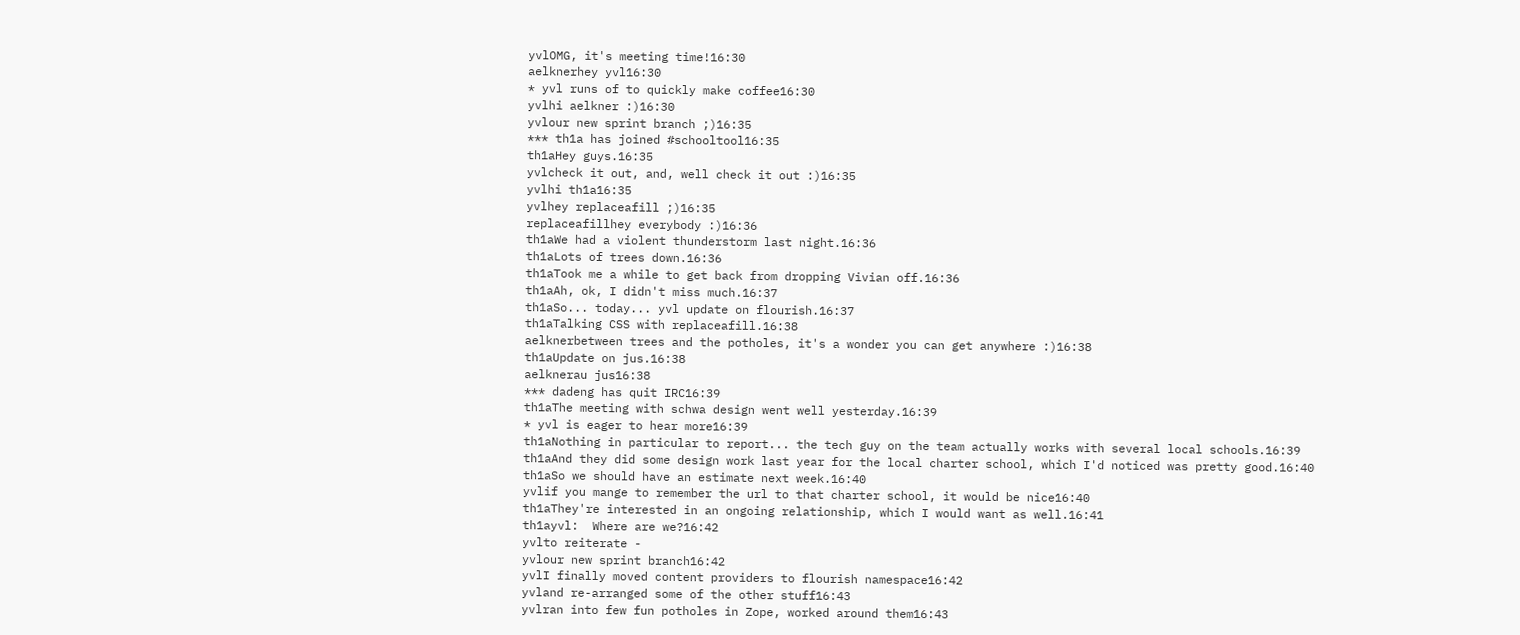yvlOMG, it's meeting time!16:30
aelknerhey yvl16:30
* yvl runs of to quickly make coffee16:30
yvlhi aelkner :)16:30
yvlour new sprint branch ;)16:35
*** th1a has joined #schooltool16:35
th1aHey guys.16:35
yvlcheck it out, and, well check it out :)16:35
yvlhi th1a16:35
yvlhey replaceafill ;)16:35
replaceafillhey everybody :)16:36
th1aWe had a violent thunderstorm last night.16:36
th1aLots of trees down.16:36
th1aTook me a while to get back from dropping Vivian off.16:36
th1aAh, ok, I didn't miss much.16:37
th1aSo... today... yvl update on flourish.16:37
th1aTalking CSS with replaceafill.16:38
aelknerbetween trees and the potholes, it's a wonder you can get anywhere :)16:38
th1aUpdate on jus.16:38
aelknerau jus16:38
*** dadeng has quit IRC16:39
th1aThe meeting with schwa design went well yesterday.16:39
* yvl is eager to hear more16:39
th1aNothing in particular to report... the tech guy on the team actually works with several local schools.16:39
th1aAnd they did some design work last year for the local charter school, which I'd noticed was pretty good.16:40
th1aSo we should have an estimate next week.16:40
yvlif you mange to remember the url to that charter school, it would be nice16:40
th1aThey're interested in an ongoing relationship, which I would want as well.16:41
th1ayvl:  Where are we?16:42
yvlto reiterate -
yvlour new sprint branch16:42
yvlI finally moved content providers to flourish namespace16:42
yvland re-arranged some of the other stuff16:43
yvlran into few fun potholes in Zope, worked around them16:43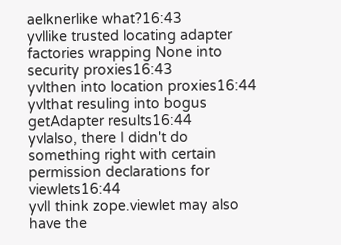aelknerlike what?16:43
yvllike trusted locating adapter factories wrapping None into security proxies16:43
yvlthen into location proxies16:44
yvlthat resuling into bogus getAdapter results16:44
yvlalso, there I didn't do something right with certain permission declarations for viewlets16:44
yvlI think zope.viewlet may also have the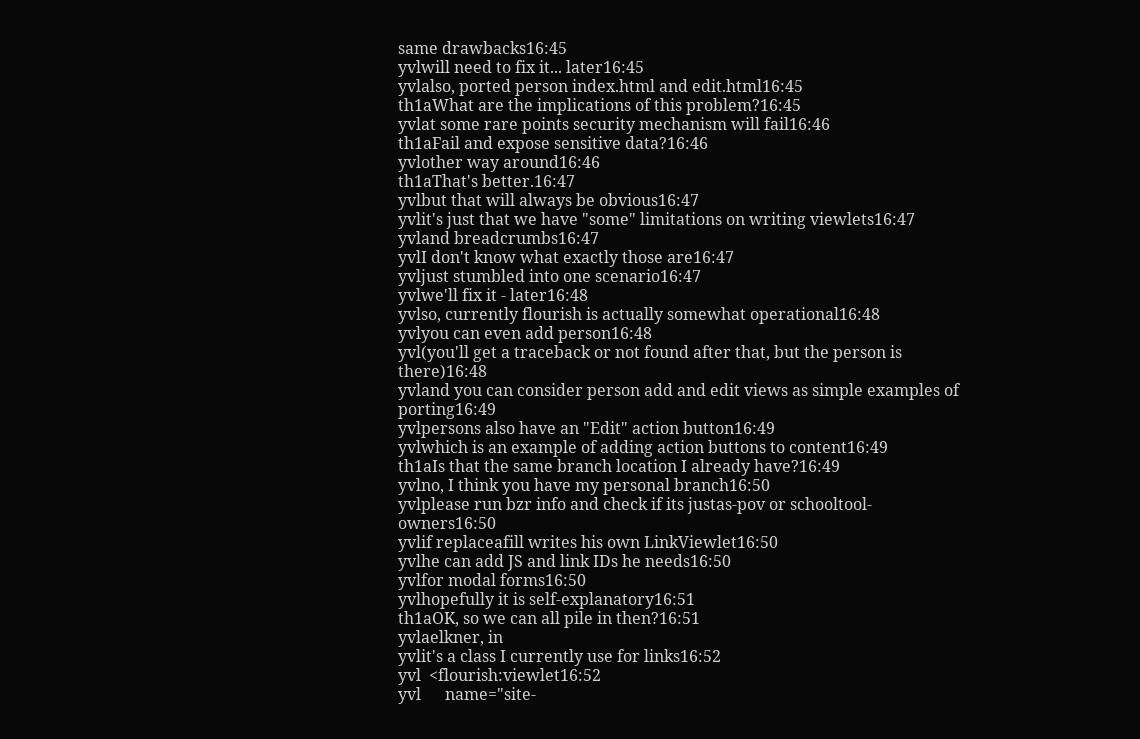same drawbacks16:45
yvlwill need to fix it... later16:45
yvlalso, ported person index.html and edit.html16:45
th1aWhat are the implications of this problem?16:45
yvlat some rare points security mechanism will fail16:46
th1aFail and expose sensitive data?16:46
yvlother way around16:46
th1aThat's better.16:47
yvlbut that will always be obvious16:47
yvlit's just that we have "some" limitations on writing viewlets16:47
yvland breadcrumbs16:47
yvlI don't know what exactly those are16:47
yvljust stumbled into one scenario16:47
yvlwe'll fix it - later16:48
yvlso, currently flourish is actually somewhat operational16:48
yvlyou can even add person16:48
yvl(you'll get a traceback or not found after that, but the person is there)16:48
yvland you can consider person add and edit views as simple examples of porting16:49
yvlpersons also have an "Edit" action button16:49
yvlwhich is an example of adding action buttons to content16:49
th1aIs that the same branch location I already have?16:49
yvlno, I think you have my personal branch16:50
yvlplease run bzr info and check if its justas-pov or schooltool-owners16:50
yvlif replaceafill writes his own LinkViewlet16:50
yvlhe can add JS and link IDs he needs16:50
yvlfor modal forms16:50
yvlhopefully it is self-explanatory16:51
th1aOK, so we can all pile in then?16:51
yvlaelkner, in
yvlit's a class I currently use for links16:52
yvl  <flourish:viewlet16:52
yvl      name="site-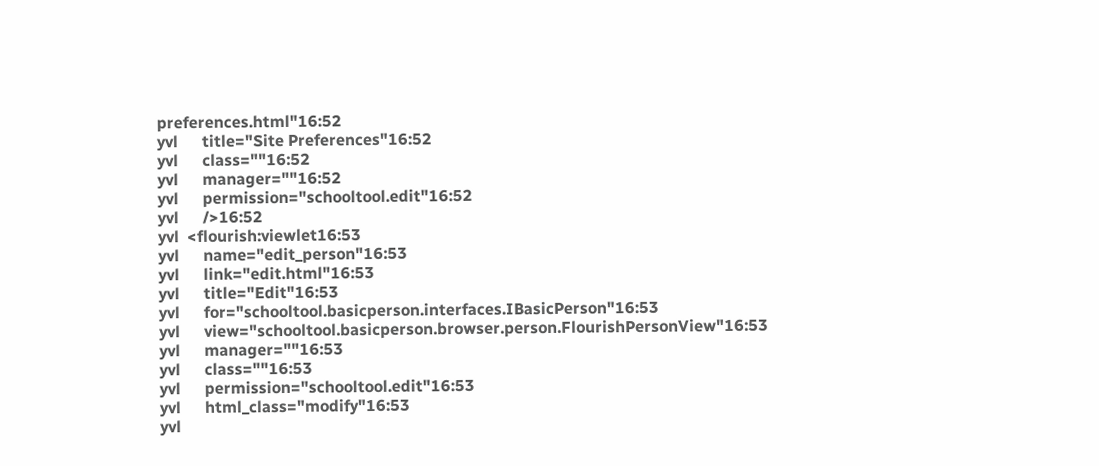preferences.html"16:52
yvl      title="Site Preferences"16:52
yvl      class=""16:52
yvl      manager=""16:52
yvl      permission="schooltool.edit"16:52
yvl      />16:52
yvl  <flourish:viewlet16:53
yvl      name="edit_person"16:53
yvl      link="edit.html"16:53
yvl      title="Edit"16:53
yvl      for="schooltool.basicperson.interfaces.IBasicPerson"16:53
yvl      view="schooltool.basicperson.browser.person.FlourishPersonView"16:53
yvl      manager=""16:53
yvl      class=""16:53
yvl      permission="schooltool.edit"16:53
yvl      html_class="modify"16:53
yvl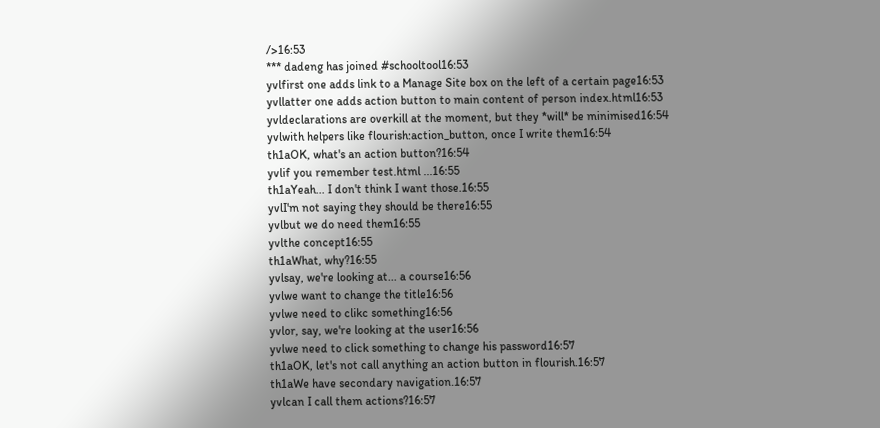/>16:53
*** dadeng has joined #schooltool16:53
yvlfirst one adds link to a Manage Site box on the left of a certain page16:53
yvllatter one adds action button to main content of person index.html16:53
yvldeclarations are overkill at the moment, but they *will* be minimised16:54
yvlwith helpers like flourish:action_button, once I write them16:54
th1aOK, what's an action button?16:54
yvlif you remember test.html ...16:55
th1aYeah... I don't think I want those.16:55
yvlI'm not saying they should be there16:55
yvlbut we do need them16:55
yvlthe concept16:55
th1aWhat, why?16:55
yvlsay, we're looking at... a course16:56
yvlwe want to change the title16:56
yvlwe need to clikc something16:56
yvlor, say, we're looking at the user16:56
yvlwe need to click something to change his password16:57
th1aOK, let's not call anything an action button in flourish.16:57
th1aWe have secondary navigation.16:57
yvlcan I call them actions?16:57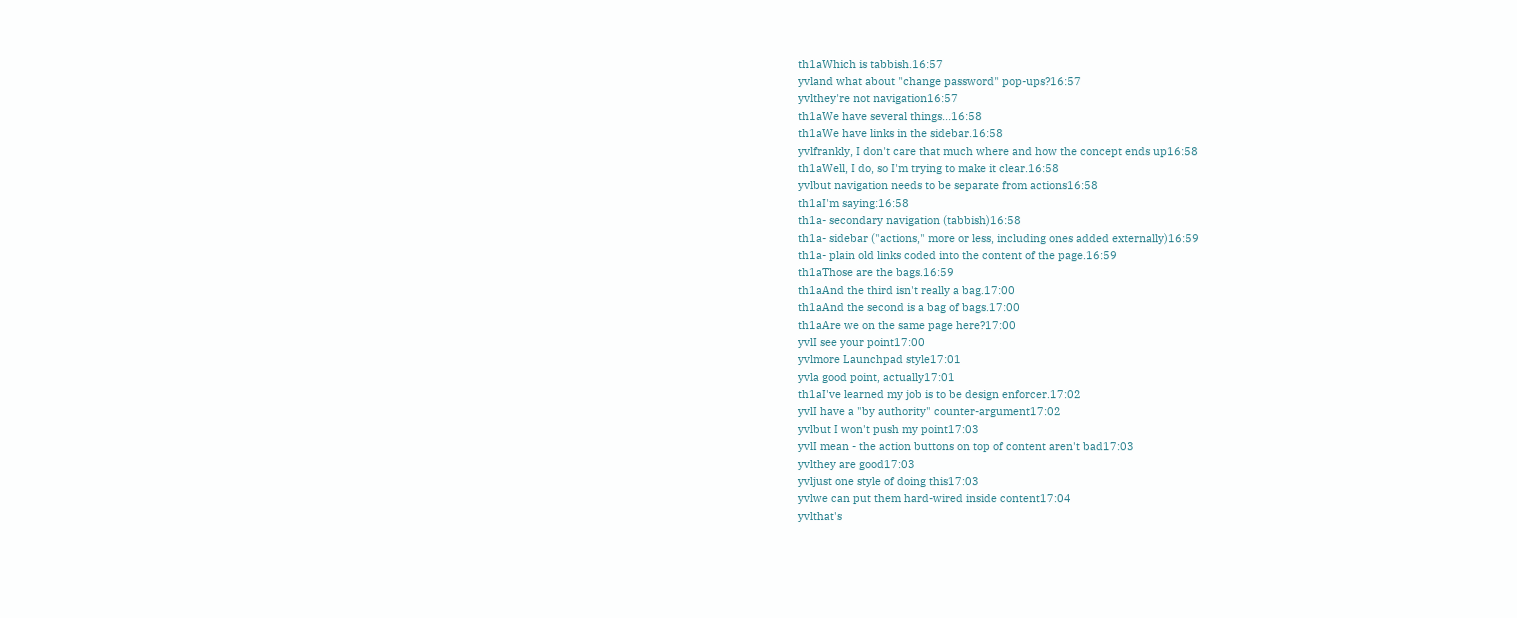th1aWhich is tabbish.16:57
yvland what about "change password" pop-ups?16:57
yvlthey're not navigation16:57
th1aWe have several things...16:58
th1aWe have links in the sidebar.16:58
yvlfrankly, I don't care that much where and how the concept ends up16:58
th1aWell, I do, so I'm trying to make it clear.16:58
yvlbut navigation needs to be separate from actions16:58
th1aI'm saying:16:58
th1a- secondary navigation (tabbish)16:58
th1a- sidebar ("actions," more or less, including ones added externally)16:59
th1a- plain old links coded into the content of the page.16:59
th1aThose are the bags.16:59
th1aAnd the third isn't really a bag.17:00
th1aAnd the second is a bag of bags.17:00
th1aAre we on the same page here?17:00
yvlI see your point17:00
yvlmore Launchpad style17:01
yvla good point, actually17:01
th1aI've learned my job is to be design enforcer.17:02
yvlI have a "by authority" counter-argument17:02
yvlbut I won't push my point17:03
yvlI mean - the action buttons on top of content aren't bad17:03
yvlthey are good17:03
yvljust one style of doing this17:03
yvlwe can put them hard-wired inside content17:04
yvlthat's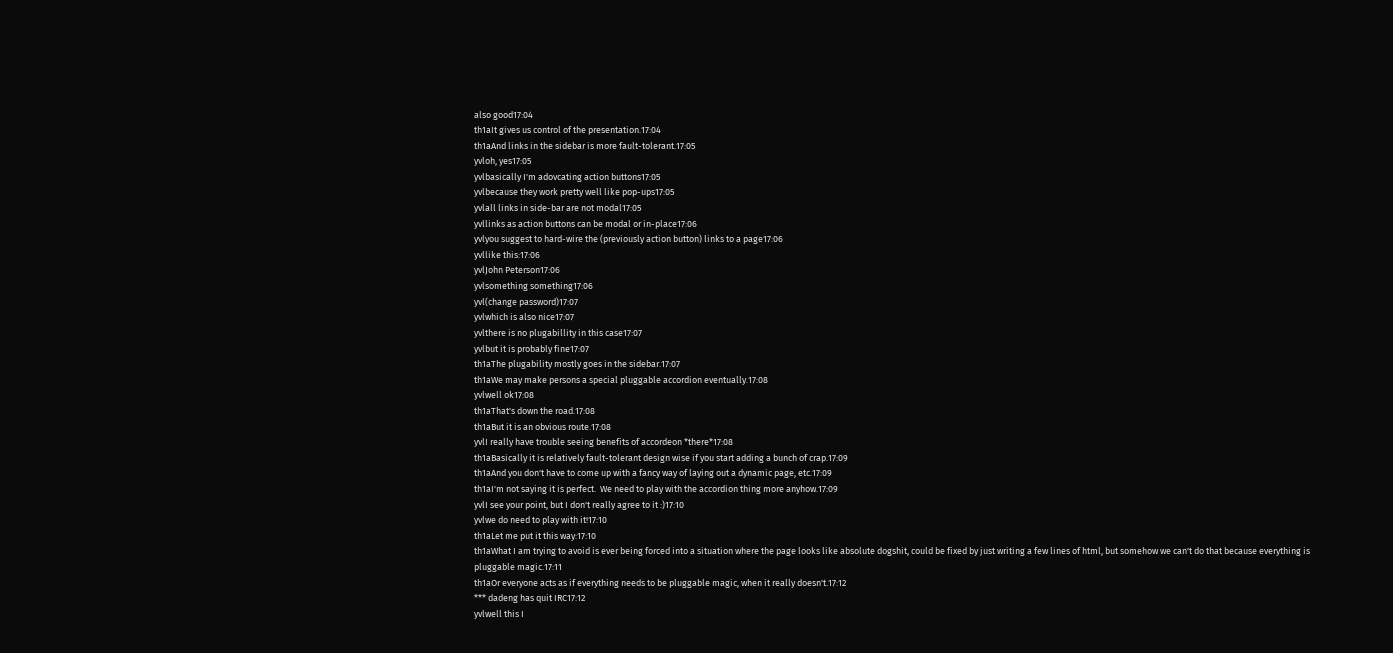also good17:04
th1aIt gives us control of the presentation.17:04
th1aAnd links in the sidebar is more fault-tolerant.17:05
yvloh, yes17:05
yvlbasically I'm adovcating action buttons17:05
yvlbecause they work pretty well like pop-ups17:05
yvlall links in side-bar are not modal17:05
yvllinks as action buttons can be modal or in-place17:06
yvlyou suggest to hard-wire the (previously action button) links to a page17:06
yvllike this:17:06
yvlJohn Peterson17:06
yvlsomething something17:06
yvl(change password)17:07
yvlwhich is also nice17:07
yvlthere is no plugabillity in this case17:07
yvlbut it is probably fine17:07
th1aThe plugability mostly goes in the sidebar.17:07
th1aWe may make persons a special pluggable accordion eventually.17:08
yvlwell ok17:08
th1aThat's down the road.17:08
th1aBut it is an obvious route.17:08
yvlI really have trouble seeing benefits of accordeon *there*17:08
th1aBasically it is relatively fault-tolerant design wise if you start adding a bunch of crap.17:09
th1aAnd you don't have to come up with a fancy way of laying out a dynamic page, etc.17:09
th1aI'm not saying it is perfect.  We need to play with the accordion thing more anyhow.17:09
yvlI see your point, but I don't really agree to it :)17:10
yvlwe do need to play with it!17:10
th1aLet me put it this way:17:10
th1aWhat I am trying to avoid is ever being forced into a situation where the page looks like absolute dogshit, could be fixed by just writing a few lines of html, but somehow we can't do that because everything is pluggable magic.17:11
th1aOr everyone acts as if everything needs to be pluggable magic, when it really doesn't.17:12
*** dadeng has quit IRC17:12
yvlwell this I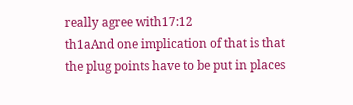really agree with17:12
th1aAnd one implication of that is that the plug points have to be put in places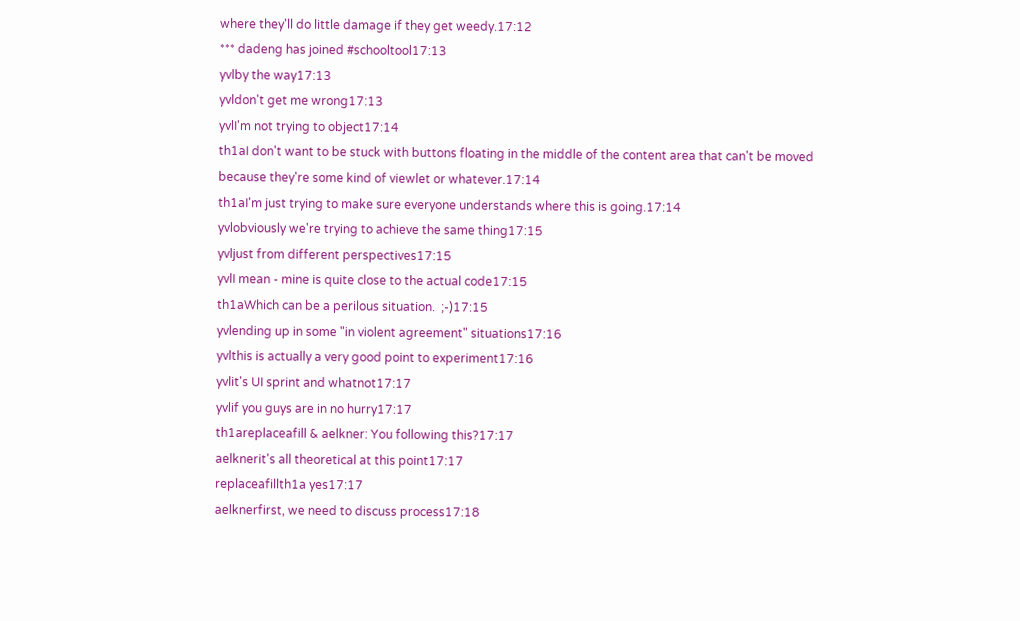where they'll do little damage if they get weedy.17:12
*** dadeng has joined #schooltool17:13
yvlby the way17:13
yvldon't get me wrong17:13
yvlI'm not trying to object17:14
th1aI don't want to be stuck with buttons floating in the middle of the content area that can't be moved because they're some kind of viewlet or whatever.17:14
th1aI'm just trying to make sure everyone understands where this is going.17:14
yvlobviously we're trying to achieve the same thing17:15
yvljust from different perspectives17:15
yvlI mean - mine is quite close to the actual code17:15
th1aWhich can be a perilous situation.  ;-)17:15
yvlending up in some "in violent agreement" situations17:16
yvlthis is actually a very good point to experiment17:16
yvlit's UI sprint and whatnot17:17
yvlif you guys are in no hurry17:17
th1areplaceafill & aelkner: You following this?17:17
aelknerit's all theoretical at this point17:17
replaceafillth1a yes17:17
aelknerfirst, we need to discuss process17:18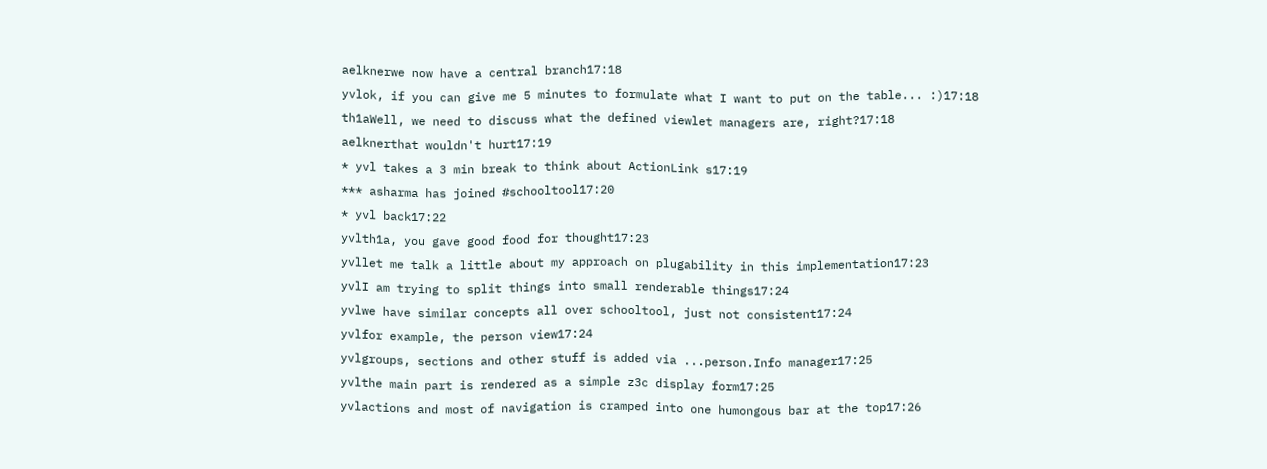aelknerwe now have a central branch17:18
yvlok, if you can give me 5 minutes to formulate what I want to put on the table... :)17:18
th1aWell, we need to discuss what the defined viewlet managers are, right?17:18
aelknerthat wouldn't hurt17:19
* yvl takes a 3 min break to think about ActionLink s17:19
*** asharma has joined #schooltool17:20
* yvl back17:22
yvlth1a, you gave good food for thought17:23
yvllet me talk a little about my approach on plugability in this implementation17:23
yvlI am trying to split things into small renderable things17:24
yvlwe have similar concepts all over schooltool, just not consistent17:24
yvlfor example, the person view17:24
yvlgroups, sections and other stuff is added via ...person.Info manager17:25
yvlthe main part is rendered as a simple z3c display form17:25
yvlactions and most of navigation is cramped into one humongous bar at the top17:26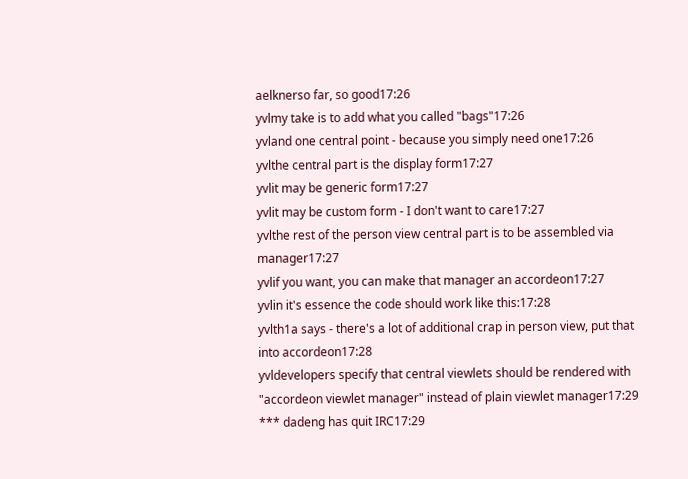aelknerso far, so good17:26
yvlmy take is to add what you called "bags"17:26
yvland one central point - because you simply need one17:26
yvlthe central part is the display form17:27
yvlit may be generic form17:27
yvlit may be custom form - I don't want to care17:27
yvlthe rest of the person view central part is to be assembled via manager17:27
yvlif you want, you can make that manager an accordeon17:27
yvlin it's essence the code should work like this:17:28
yvlth1a says - there's a lot of additional crap in person view, put that into accordeon17:28
yvldevelopers specify that central viewlets should be rendered with "accordeon viewlet manager" instead of plain viewlet manager17:29
*** dadeng has quit IRC17:29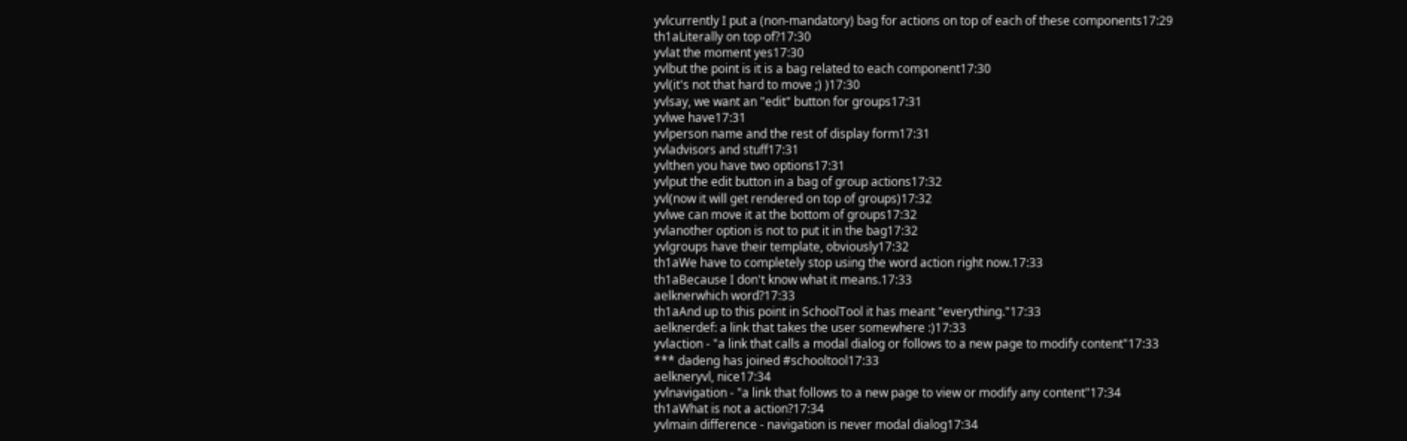yvlcurrently I put a (non-mandatory) bag for actions on top of each of these components17:29
th1aLiterally on top of?17:30
yvlat the moment yes17:30
yvlbut the point is it is a bag related to each component17:30
yvl(it's not that hard to move ;) )17:30
yvlsay, we want an "edit" button for groups17:31
yvlwe have17:31
yvlperson name and the rest of display form17:31
yvladvisors and stuff17:31
yvlthen you have two options17:31
yvlput the edit button in a bag of group actions17:32
yvl(now it will get rendered on top of groups)17:32
yvlwe can move it at the bottom of groups17:32
yvlanother option is not to put it in the bag17:32
yvlgroups have their template, obviously17:32
th1aWe have to completely stop using the word action right now.17:33
th1aBecause I don't know what it means.17:33
aelknerwhich word?17:33
th1aAnd up to this point in SchoolTool it has meant "everything."17:33
aelknerdef: a link that takes the user somewhere :)17:33
yvlaction - "a link that calls a modal dialog or follows to a new page to modify content"17:33
*** dadeng has joined #schooltool17:33
aelkneryvl, nice17:34
yvlnavigation - "a link that follows to a new page to view or modify any content"17:34
th1aWhat is not a action?17:34
yvlmain difference - navigation is never modal dialog17:34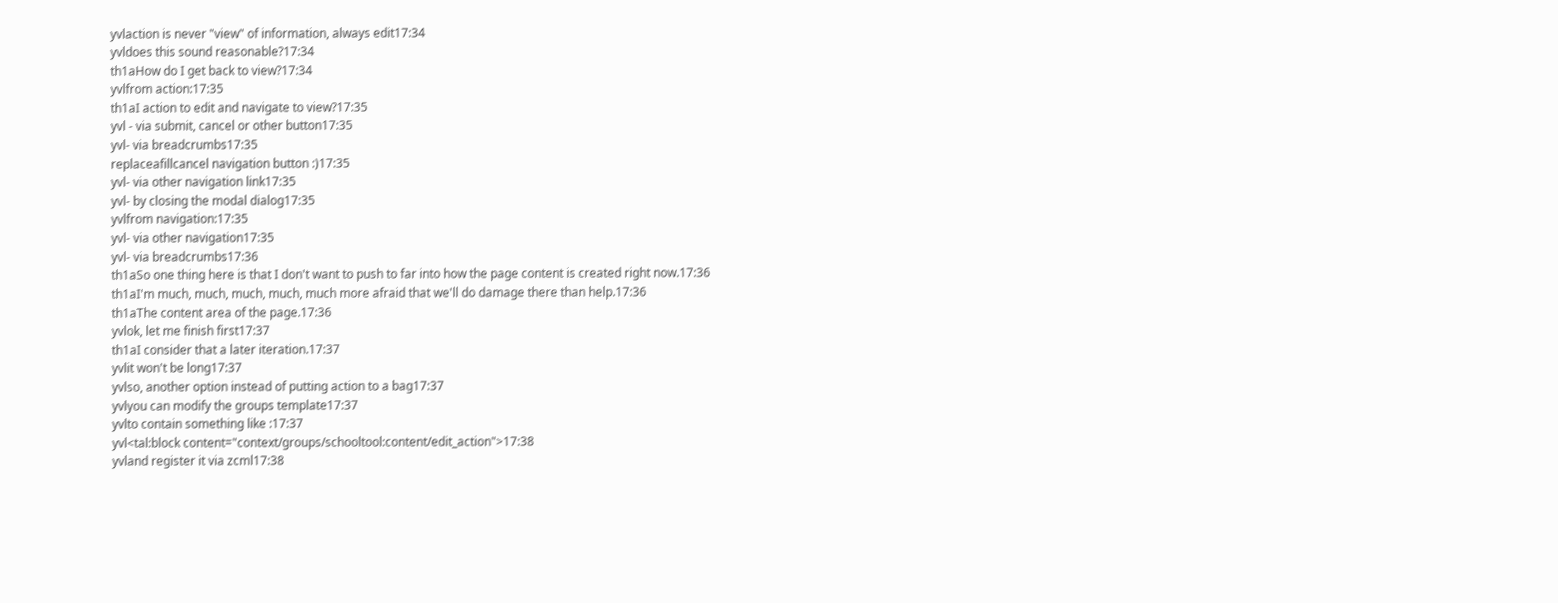yvlaction is never "view" of information, always edit17:34
yvldoes this sound reasonable?17:34
th1aHow do I get back to view?17:34
yvlfrom action:17:35
th1aI action to edit and navigate to view?17:35
yvl - via submit, cancel or other button17:35
yvl- via breadcrumbs17:35
replaceafillcancel navigation button :)17:35
yvl- via other navigation link17:35
yvl- by closing the modal dialog17:35
yvlfrom navigation:17:35
yvl- via other navigation17:35
yvl- via breadcrumbs17:36
th1aSo one thing here is that I don't want to push to far into how the page content is created right now.17:36
th1aI'm much, much, much, much, much more afraid that we'll do damage there than help.17:36
th1aThe content area of the page.17:36
yvlok, let me finish first17:37
th1aI consider that a later iteration.17:37
yvlit won't be long17:37
yvlso, another option instead of putting action to a bag17:37
yvlyou can modify the groups template17:37
yvlto contain something like :17:37
yvl<tal:block content="context/groups/schooltool:content/edit_action">17:38
yvland register it via zcml17:38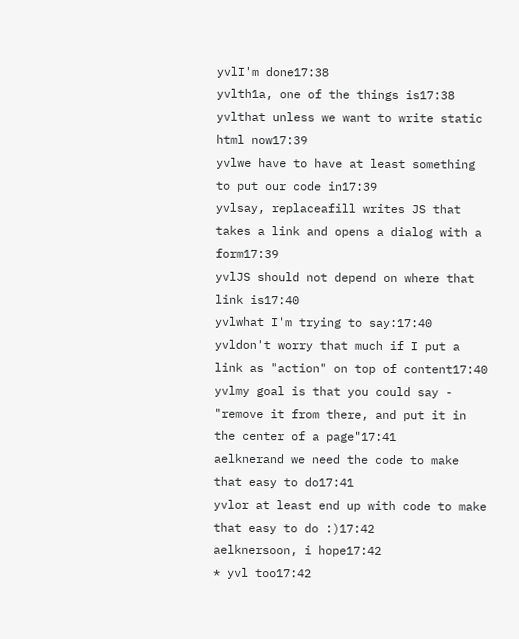yvlI'm done17:38
yvlth1a, one of the things is17:38
yvlthat unless we want to write static html now17:39
yvlwe have to have at least something to put our code in17:39
yvlsay, replaceafill writes JS that takes a link and opens a dialog with a form17:39
yvlJS should not depend on where that link is17:40
yvlwhat I'm trying to say:17:40
yvldon't worry that much if I put a link as "action" on top of content17:40
yvlmy goal is that you could say - "remove it from there, and put it in the center of a page"17:41
aelknerand we need the code to make that easy to do17:41
yvlor at least end up with code to make that easy to do :)17:42
aelknersoon, i hope17:42
* yvl too17:42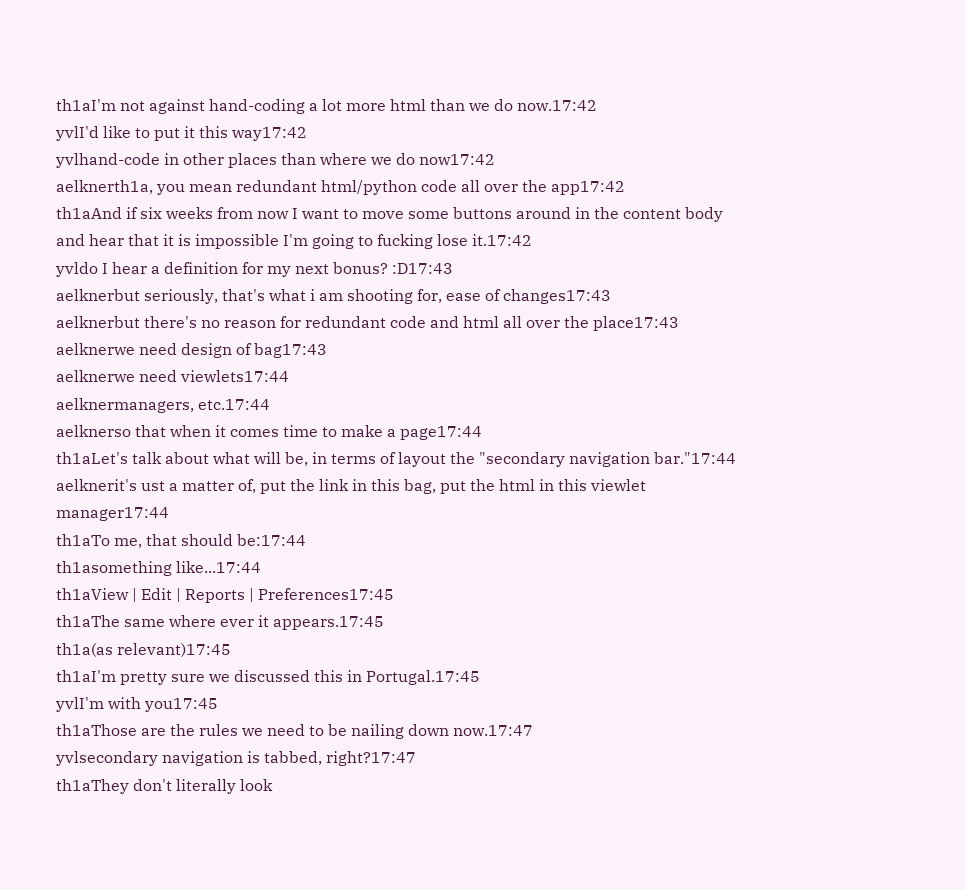th1aI'm not against hand-coding a lot more html than we do now.17:42
yvlI'd like to put it this way17:42
yvlhand-code in other places than where we do now17:42
aelknerth1a, you mean redundant html/python code all over the app17:42
th1aAnd if six weeks from now I want to move some buttons around in the content body and hear that it is impossible I'm going to fucking lose it.17:42
yvldo I hear a definition for my next bonus? :D17:43
aelknerbut seriously, that's what i am shooting for, ease of changes17:43
aelknerbut there's no reason for redundant code and html all over the place17:43
aelknerwe need design of bag17:43
aelknerwe need viewlets17:44
aelknermanagers, etc.17:44
aelknerso that when it comes time to make a page17:44
th1aLet's talk about what will be, in terms of layout the "secondary navigation bar."17:44
aelknerit's ust a matter of, put the link in this bag, put the html in this viewlet manager17:44
th1aTo me, that should be:17:44
th1asomething like...17:44
th1aView | Edit | Reports | Preferences17:45
th1aThe same where ever it appears.17:45
th1a(as relevant)17:45
th1aI'm pretty sure we discussed this in Portugal.17:45
yvlI'm with you17:45
th1aThose are the rules we need to be nailing down now.17:47
yvlsecondary navigation is tabbed, right?17:47
th1aThey don't literally look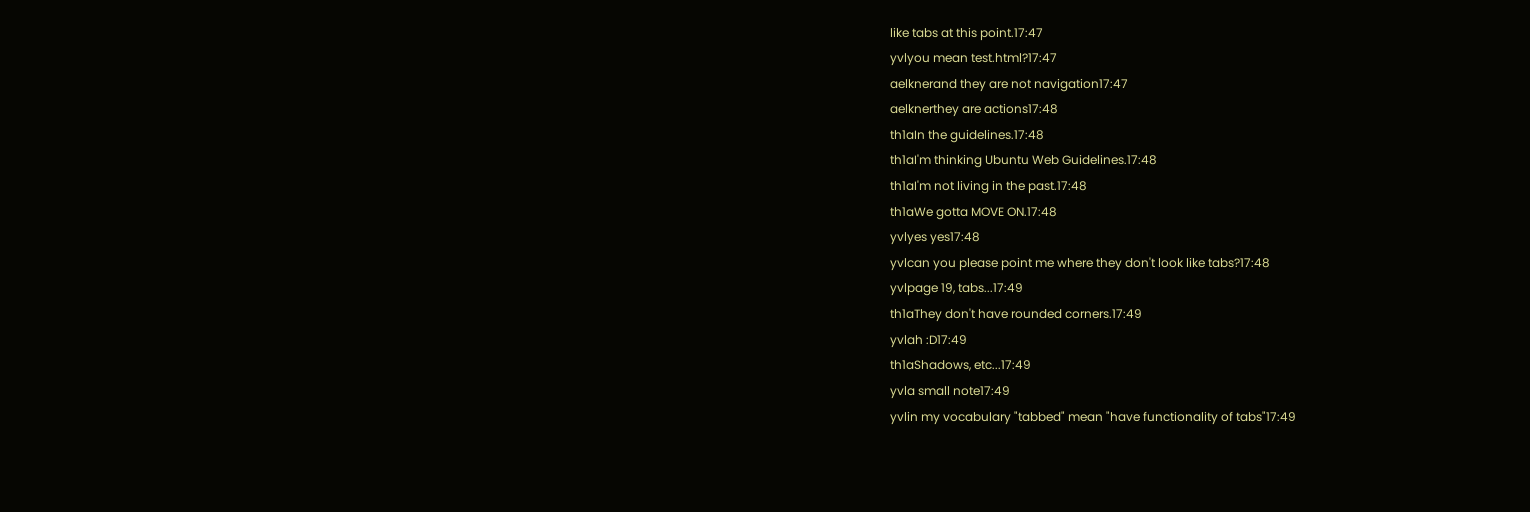like tabs at this point.17:47
yvlyou mean test.html?17:47
aelknerand they are not navigation17:47
aelknerthey are actions17:48
th1aIn the guidelines.17:48
th1aI'm thinking Ubuntu Web Guidelines.17:48
th1aI'm not living in the past.17:48
th1aWe gotta MOVE ON.17:48
yvlyes yes17:48
yvlcan you please point me where they don't look like tabs?17:48
yvlpage 19, tabs...17:49
th1aThey don't have rounded corners.17:49
yvlah :D17:49
th1aShadows, etc...17:49
yvla small note17:49
yvlin my vocabulary "tabbed" mean "have functionality of tabs"17:49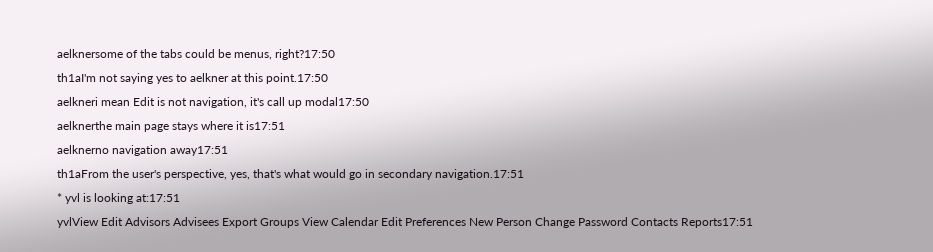aelknersome of the tabs could be menus, right?17:50
th1aI'm not saying yes to aelkner at this point.17:50
aelkneri mean Edit is not navigation, it's call up modal17:50
aelknerthe main page stays where it is17:51
aelknerno navigation away17:51
th1aFrom the user's perspective, yes, that's what would go in secondary navigation.17:51
* yvl is looking at:17:51
yvlView Edit Advisors Advisees Export Groups View Calendar Edit Preferences New Person Change Password Contacts Reports17:51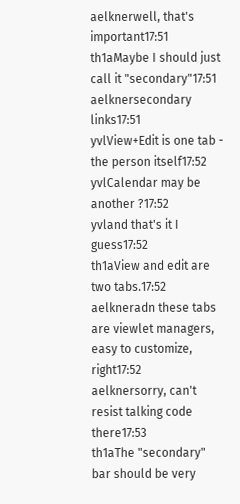aelknerwell, that's important17:51
th1aMaybe I should just call it "secondary"17:51
aelknersecondary links17:51
yvlView+Edit is one tab - the person itself17:52
yvlCalendar may be another ?17:52
yvland that's it I guess17:52
th1aView and edit are two tabs.17:52
aelkneradn these tabs are viewlet managers, easy to customize, right17:52
aelknersorry, can't resist talking code there17:53
th1aThe "secondary" bar should be very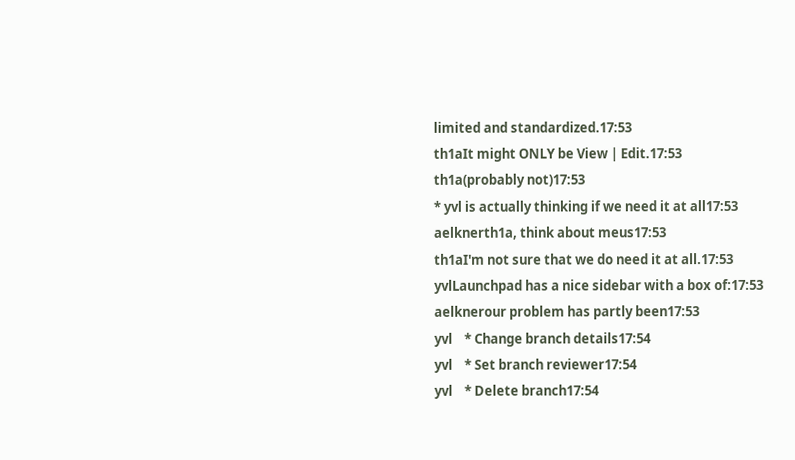limited and standardized.17:53
th1aIt might ONLY be View | Edit.17:53
th1a(probably not)17:53
* yvl is actually thinking if we need it at all17:53
aelknerth1a, think about meus17:53
th1aI'm not sure that we do need it at all.17:53
yvlLaunchpad has a nice sidebar with a box of:17:53
aelknerour problem has partly been17:53
yvl    * Change branch details17:54
yvl    * Set branch reviewer17:54
yvl    * Delete branch17:54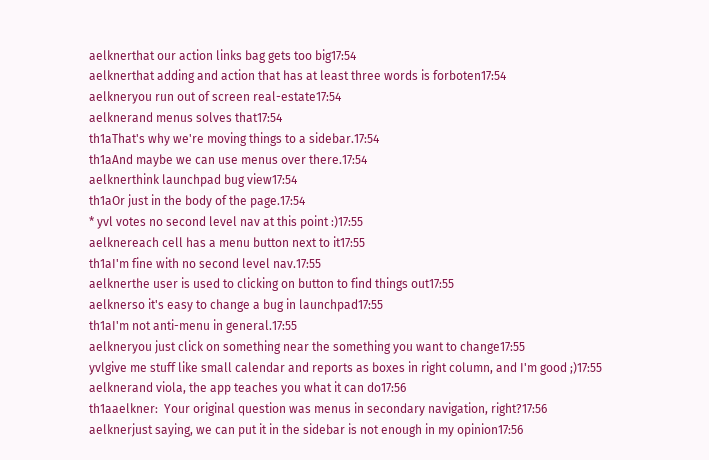aelknerthat our action links bag gets too big17:54
aelknerthat adding and action that has at least three words is forboten17:54
aelkneryou run out of screen real-estate17:54
aelknerand menus solves that17:54
th1aThat's why we're moving things to a sidebar.17:54
th1aAnd maybe we can use menus over there.17:54
aelknerthink launchpad bug view17:54
th1aOr just in the body of the page.17:54
* yvl votes no second level nav at this point :)17:55
aelknereach cell has a menu button next to it17:55
th1aI'm fine with no second level nav.17:55
aelknerthe user is used to clicking on button to find things out17:55
aelknerso it's easy to change a bug in launchpad17:55
th1aI'm not anti-menu in general.17:55
aelkneryou just click on something near the something you want to change17:55
yvlgive me stuff like small calendar and reports as boxes in right column, and I'm good ;)17:55
aelknerand viola, the app teaches you what it can do17:56
th1aaelkner:  Your original question was menus in secondary navigation, right?17:56
aelknerjust saying, we can put it in the sidebar is not enough in my opinion17:56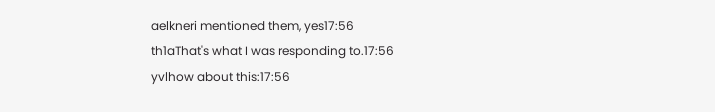aelkneri mentioned them, yes17:56
th1aThat's what I was responding to.17:56
yvlhow about this:17:56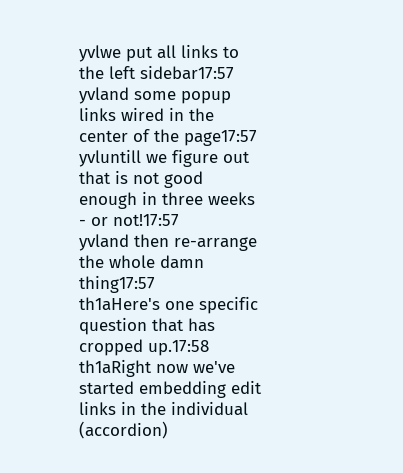yvlwe put all links to the left sidebar17:57
yvland some popup links wired in the center of the page17:57
yvluntill we figure out that is not good enough in three weeks - or not!17:57
yvland then re-arrange the whole damn thing17:57
th1aHere's one specific question that has cropped up.17:58
th1aRight now we've started embedding edit links in the individual (accordion)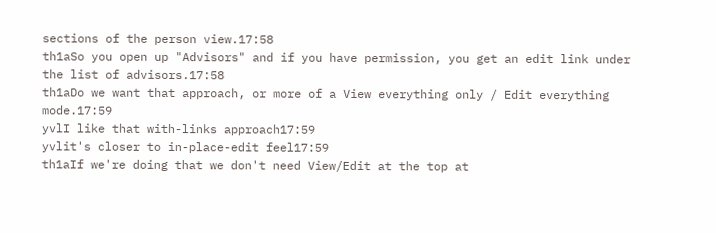sections of the person view.17:58
th1aSo you open up "Advisors" and if you have permission, you get an edit link under the list of advisors.17:58
th1aDo we want that approach, or more of a View everything only / Edit everything mode.17:59
yvlI like that with-links approach17:59
yvlit's closer to in-place-edit feel17:59
th1aIf we're doing that we don't need View/Edit at the top at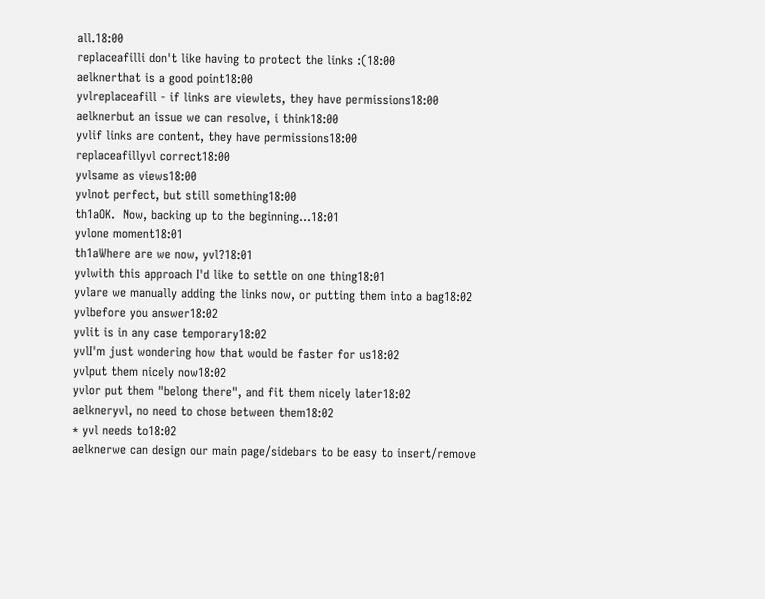all.18:00
replaceafilli don't like having to protect the links :(18:00
aelknerthat is a good point18:00
yvlreplaceafill - if links are viewlets, they have permissions18:00
aelknerbut an issue we can resolve, i think18:00
yvlif links are content, they have permissions18:00
replaceafillyvl correct18:00
yvlsame as views18:00
yvlnot perfect, but still something18:00
th1aOK.  Now, backing up to the beginning...18:01
yvlone moment18:01
th1aWhere are we now, yvl?18:01
yvlwith this approach I'd like to settle on one thing18:01
yvlare we manually adding the links now, or putting them into a bag18:02
yvlbefore you answer18:02
yvlit is in any case temporary18:02
yvlI'm just wondering how that would be faster for us18:02
yvlput them nicely now18:02
yvlor put them "belong there", and fit them nicely later18:02
aelkneryvl, no need to chose between them18:02
* yvl needs to18:02
aelknerwe can design our main page/sidebars to be easy to insert/remove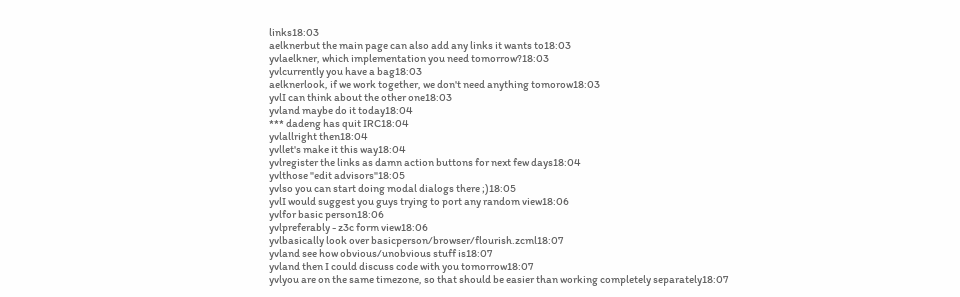links18:03
aelknerbut the main page can also add any links it wants to18:03
yvlaelkner, which implementation you need tomorrow?18:03
yvlcurrently you have a bag18:03
aelknerlook, if we work together, we don't need anything tomorow18:03
yvlI can think about the other one18:03
yvland maybe do it today18:04
*** dadeng has quit IRC18:04
yvlallright then18:04
yvllet's make it this way18:04
yvlregister the links as damn action buttons for next few days18:04
yvlthose "edit advisors"18:05
yvlso you can start doing modal dialogs there ;)18:05
yvlI would suggest you guys trying to port any random view18:06
yvlfor basic person18:06
yvlpreferably - z3c form view18:06
yvlbasically look over basicperson/browser/flourish.zcml18:07
yvland see how obvious/unobvious stuff is18:07
yvland then I could discuss code with you tomorrow18:07
yvlyou are on the same timezone, so that should be easier than working completely separately18:07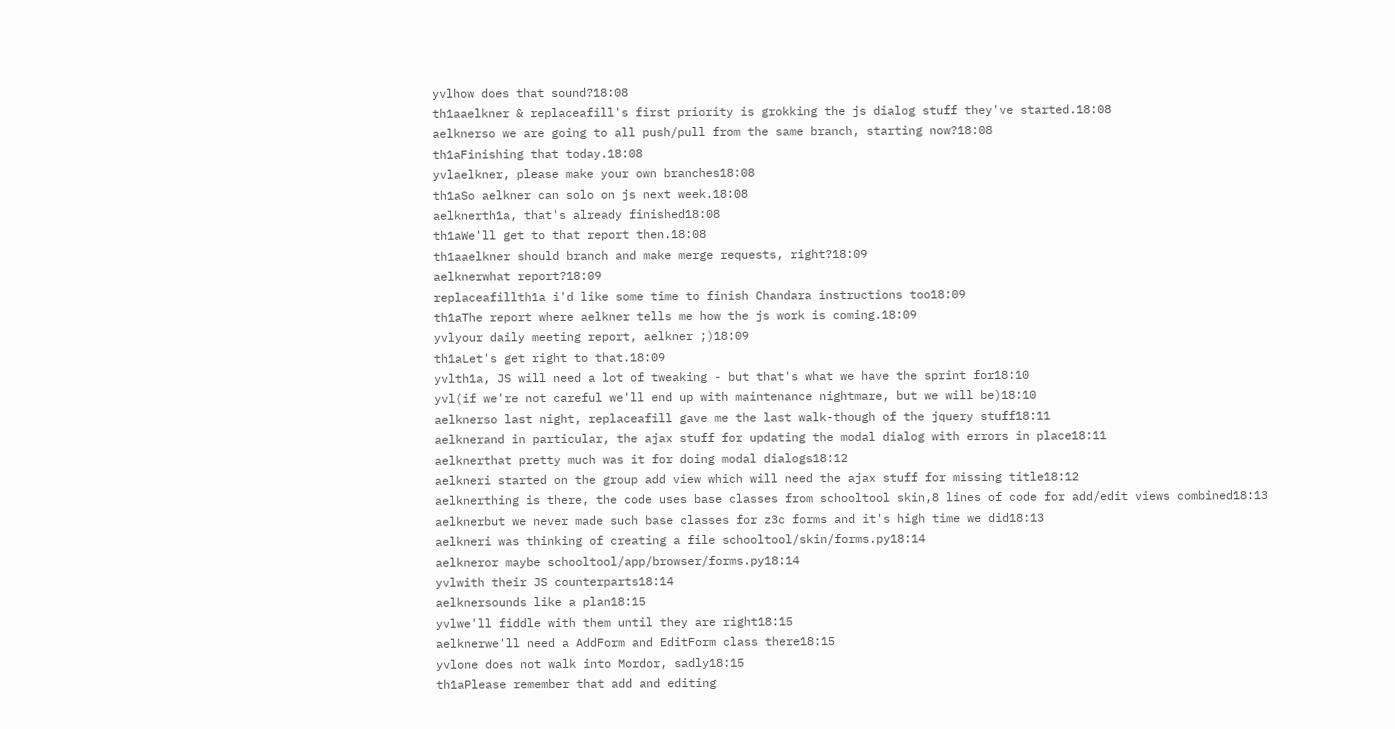yvlhow does that sound?18:08
th1aaelkner & replaceafill's first priority is grokking the js dialog stuff they've started.18:08
aelknerso we are going to all push/pull from the same branch, starting now?18:08
th1aFinishing that today.18:08
yvlaelkner, please make your own branches18:08
th1aSo aelkner can solo on js next week.18:08
aelknerth1a, that's already finished18:08
th1aWe'll get to that report then.18:08
th1aaelkner should branch and make merge requests, right?18:09
aelknerwhat report?18:09
replaceafillth1a i'd like some time to finish Chandara instructions too18:09
th1aThe report where aelkner tells me how the js work is coming.18:09
yvlyour daily meeting report, aelkner ;)18:09
th1aLet's get right to that.18:09
yvlth1a, JS will need a lot of tweaking - but that's what we have the sprint for18:10
yvl(if we're not careful we'll end up with maintenance nightmare, but we will be)18:10
aelknerso last night, replaceafill gave me the last walk-though of the jquery stuff18:11
aelknerand in particular, the ajax stuff for updating the modal dialog with errors in place18:11
aelknerthat pretty much was it for doing modal dialogs18:12
aelkneri started on the group add view which will need the ajax stuff for missing title18:12
aelknerthing is there, the code uses base classes from schooltool skin,8 lines of code for add/edit views combined18:13
aelknerbut we never made such base classes for z3c forms and it's high time we did18:13
aelkneri was thinking of creating a file schooltool/skin/forms.py18:14
aelkneror maybe schooltool/app/browser/forms.py18:14
yvlwith their JS counterparts18:14
aelknersounds like a plan18:15
yvlwe'll fiddle with them until they are right18:15
aelknerwe'll need a AddForm and EditForm class there18:15
yvlone does not walk into Mordor, sadly18:15
th1aPlease remember that add and editing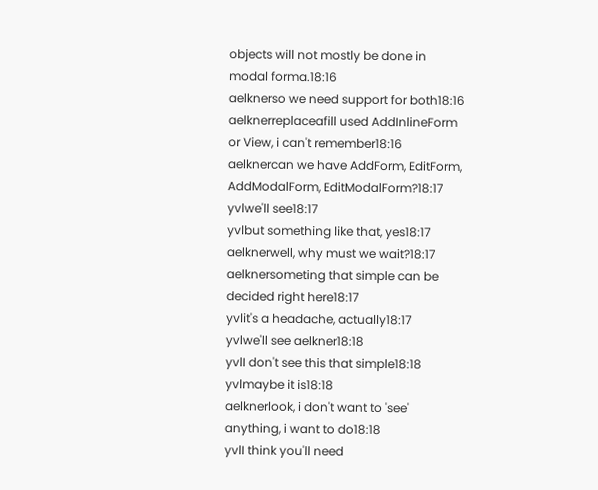objects will not mostly be done in modal forma.18:16
aelknerso we need support for both18:16
aelknerreplaceafill used AddInlineForm or View, i can't remember18:16
aelknercan we have AddForm, EditForm, AddModalForm, EditModalForm?18:17
yvlwe'll see18:17
yvlbut something like that, yes18:17
aelknerwell, why must we wait?18:17
aelknersometing that simple can be decided right here18:17
yvlit's a headache, actually18:17
yvlwe'll see aelkner18:18
yvlI don't see this that simple18:18
yvlmaybe it is18:18
aelknerlook, i don't want to 'see' anything, i want to do18:18
yvlI think you'll need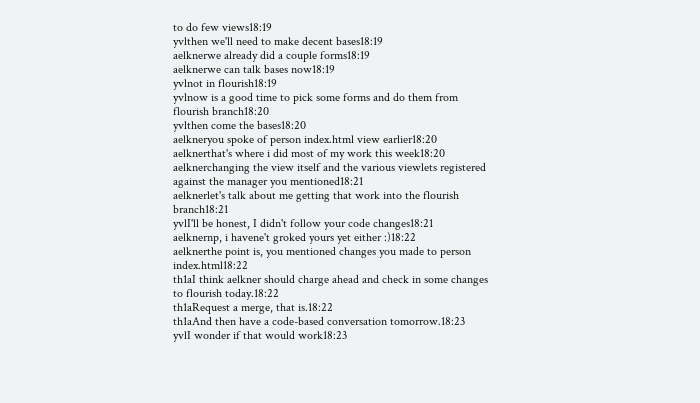to do few views18:19
yvlthen we'll need to make decent bases18:19
aelknerwe already did a couple forms18:19
aelknerwe can talk bases now18:19
yvlnot in flourish18:19
yvlnow is a good time to pick some forms and do them from flourish branch18:20
yvlthen come the bases18:20
aelkneryou spoke of person index.html view earlier18:20
aelknerthat's where i did most of my work this week18:20
aelknerchanging the view itself and the various viewlets registered against the manager you mentioned18:21
aelknerlet's talk about me getting that work into the flourish branch18:21
yvlI'll be honest, I didn't follow your code changes18:21
aelknernp, i havene't groked yours yet either :)18:22
aelknerthe point is, you mentioned changes you made to person index.html18:22
th1aI think aelkner should charge ahead and check in some changes to flourish today.18:22
th1aRequest a merge, that is.18:22
th1aAnd then have a code-based conversation tomorrow.18:23
yvlI wonder if that would work18:23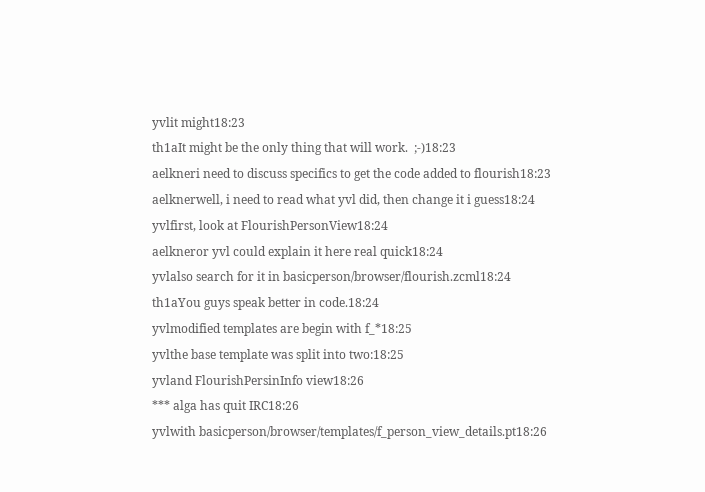yvlit might18:23
th1aIt might be the only thing that will work.  ;-)18:23
aelkneri need to discuss specifics to get the code added to flourish18:23
aelknerwell, i need to read what yvl did, then change it i guess18:24
yvlfirst, look at FlourishPersonView18:24
aelkneror yvl could explain it here real quick18:24
yvlalso search for it in basicperson/browser/flourish.zcml18:24
th1aYou guys speak better in code.18:24
yvlmodified templates are begin with f_*18:25
yvlthe base template was split into two:18:25
yvland FlourishPersinInfo view18:26
*** alga has quit IRC18:26
yvlwith basicperson/browser/templates/f_person_view_details.pt18:26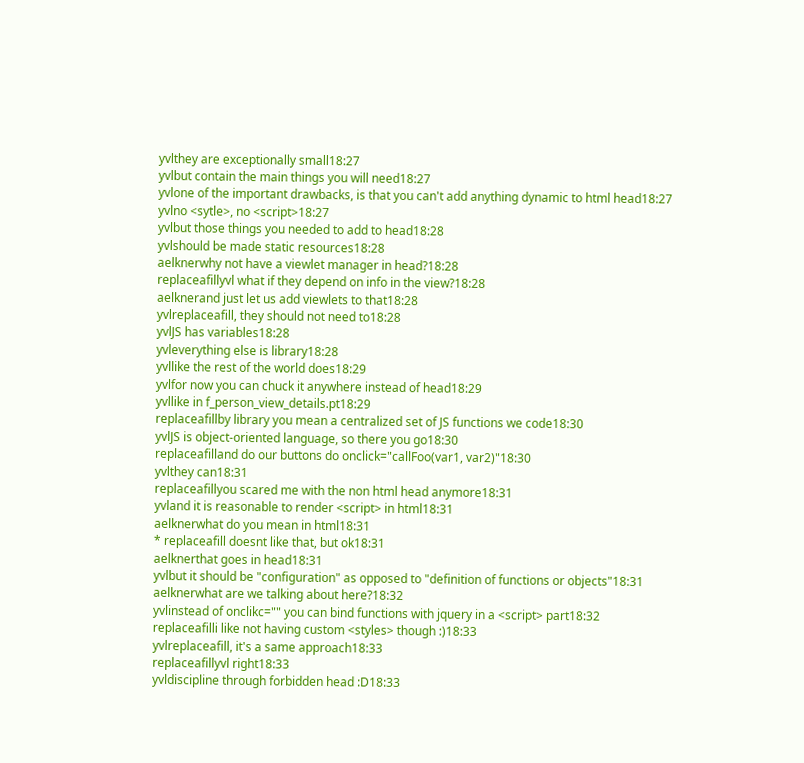yvlthey are exceptionally small18:27
yvlbut contain the main things you will need18:27
yvlone of the important drawbacks, is that you can't add anything dynamic to html head18:27
yvlno <sytle>, no <script>18:27
yvlbut those things you needed to add to head18:28
yvlshould be made static resources18:28
aelknerwhy not have a viewlet manager in head?18:28
replaceafillyvl what if they depend on info in the view?18:28
aelknerand just let us add viewlets to that18:28
yvlreplaceafill, they should not need to18:28
yvlJS has variables18:28
yvleverything else is library18:28
yvllike the rest of the world does18:29
yvlfor now you can chuck it anywhere instead of head18:29
yvllike in f_person_view_details.pt18:29
replaceafillby library you mean a centralized set of JS functions we code18:30
yvlJS is object-oriented language, so there you go18:30
replaceafilland do our buttons do onclick="callFoo(var1, var2)"18:30
yvlthey can18:31
replaceafillyou scared me with the non html head anymore18:31
yvland it is reasonable to render <script> in html18:31
aelknerwhat do you mean in html18:31
* replaceafill doesnt like that, but ok18:31
aelknerthat goes in head18:31
yvlbut it should be "configuration" as opposed to "definition of functions or objects"18:31
aelknerwhat are we talking about here?18:32
yvlinstead of onclikc="" you can bind functions with jquery in a <script> part18:32
replaceafilli like not having custom <styles> though :)18:33
yvlreplaceafill, it's a same approach18:33
replaceafillyvl right18:33
yvldiscipline through forbidden head :D18:33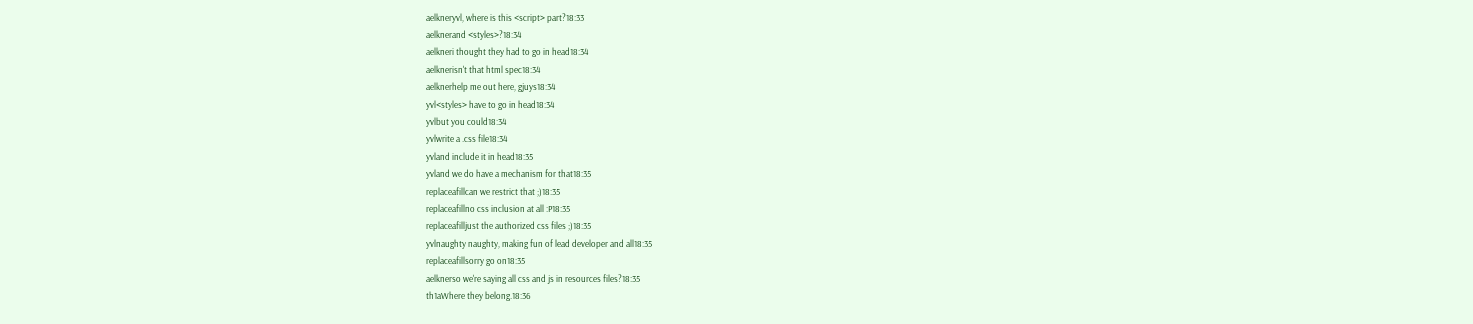aelkneryvl, where is this <script> part?18:33
aelknerand <styles>?18:34
aelkneri thought they had to go in head18:34
aelknerisn't that html spec18:34
aelknerhelp me out here, gjuys18:34
yvl<styles> have to go in head18:34
yvlbut you could18:34
yvlwrite a .css file18:34
yvland include it in head18:35
yvland we do have a mechanism for that18:35
replaceafillcan we restrict that ;)18:35
replaceafillno css inclusion at all :P18:35
replaceafilljust the authorized css files ;)18:35
yvlnaughty naughty, making fun of lead developer and all18:35
replaceafillsorry go on18:35
aelknerso we're saying all css and js in resources files?18:35
th1aWhere they belong.18:36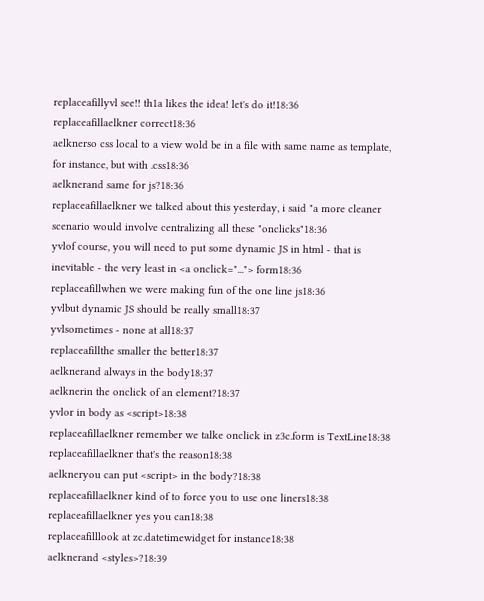replaceafillyvl see!! th1a likes the idea! let's do it!18:36
replaceafillaelkner correct18:36
aelknerso css local to a view wold be in a file with same name as template, for instance, but with .css18:36
aelknerand same for js?18:36
replaceafillaelkner we talked about this yesterday, i said "a more cleaner scenario would involve centralizing all these "onclicks"18:36
yvlof course, you will need to put some dynamic JS in html - that is inevitable - the very least in <a onclick="..."> form18:36
replaceafillwhen we were making fun of the one line js18:36
yvlbut dynamic JS should be really small18:37
yvlsometimes - none at all18:37
replaceafillthe smaller the better18:37
aelknerand always in the body18:37
aelknerin the onclick of an element?18:37
yvlor in body as <script>18:38
replaceafillaelkner remember we talke onclick in z3c.form is TextLine18:38
replaceafillaelkner that's the reason18:38
aelkneryou can put <script> in the body?18:38
replaceafillaelkner kind of to force you to use one liners18:38
replaceafillaelkner yes you can18:38
replaceafilllook at zc.datetimewidget for instance18:38
aelknerand <styles>?18:39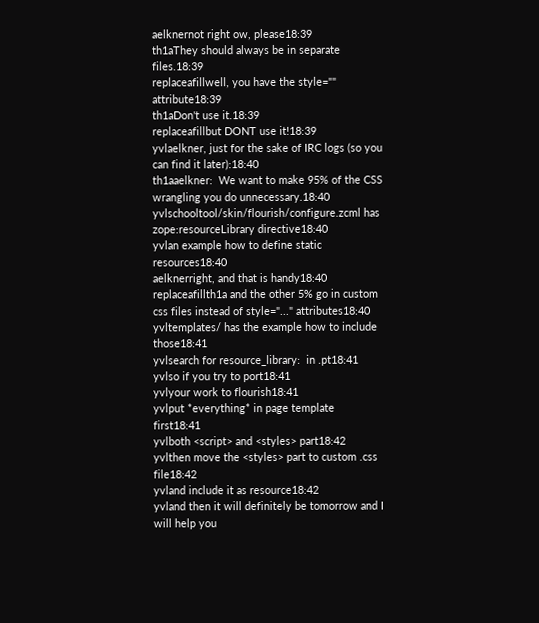aelknernot right ow, please18:39
th1aThey should always be in separate files.18:39
replaceafillwell, you have the style="" attribute18:39
th1aDon't use it.18:39
replaceafillbut DONT use it!18:39
yvlaelkner, just for the sake of IRC logs (so you can find it later):18:40
th1aaelkner:  We want to make 95% of the CSS wrangling you do unnecessary.18:40
yvlschooltool/skin/flourish/configure.zcml has zope:resourceLibrary directive18:40
yvlan example how to define static resources18:40
aelknerright, and that is handy18:40
replaceafillth1a and the other 5% go in custom css files instead of style="..." attributes18:40
yvltemplates/ has the example how to include those18:41
yvlsearch for resource_library:  in .pt18:41
yvlso if you try to port18:41
yvlyour work to flourish18:41
yvlput *everything* in page template first18:41
yvlboth <script> and <styles> part18:42
yvlthen move the <styles> part to custom .css file18:42
yvland include it as resource18:42
yvland then it will definitely be tomorrow and I will help you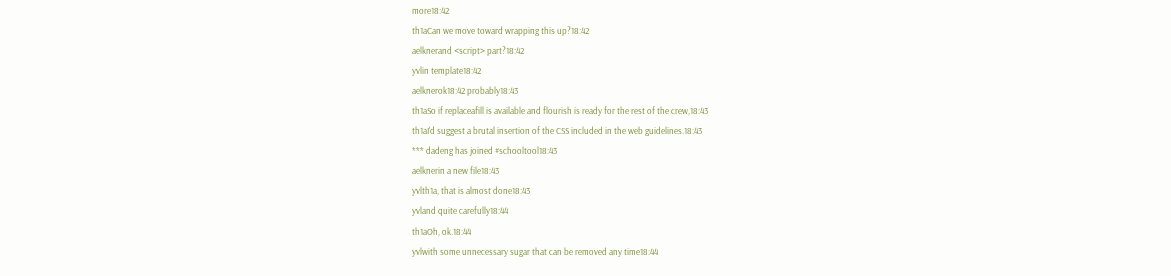more18:42
th1aCan we move toward wrapping this up?18:42
aelknerand <script> part?18:42
yvlin template18:42
aelknerok18:42 probably18:43
th1aSo if replaceafill is available and flourish is ready for the rest of the crew,18:43
th1aI'd suggest a brutal insertion of the CSS included in the web guidelines.18:43
*** dadeng has joined #schooltool18:43
aelknerin a new file18:43
yvlth1a, that is almost done18:43
yvland quite carefully18:44
th1aOh, ok.18:44
yvlwith some unnecessary sugar that can be removed any time18:44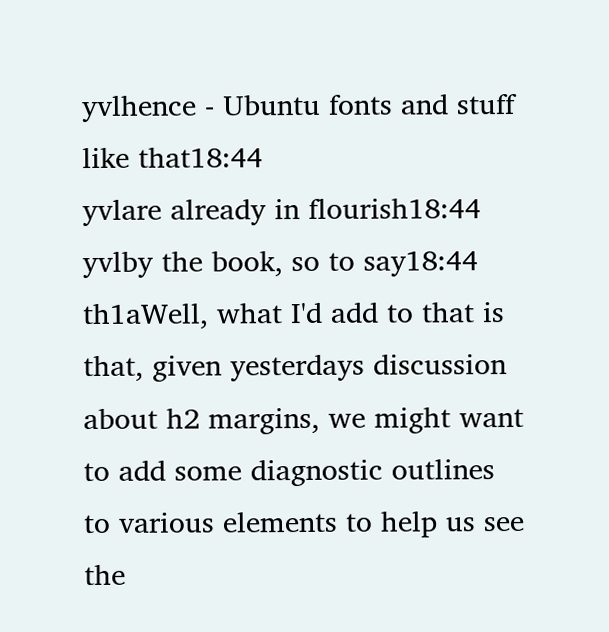yvlhence - Ubuntu fonts and stuff like that18:44
yvlare already in flourish18:44
yvlby the book, so to say18:44
th1aWell, what I'd add to that is that, given yesterdays discussion about h2 margins, we might want to add some diagnostic outlines to various elements to help us see the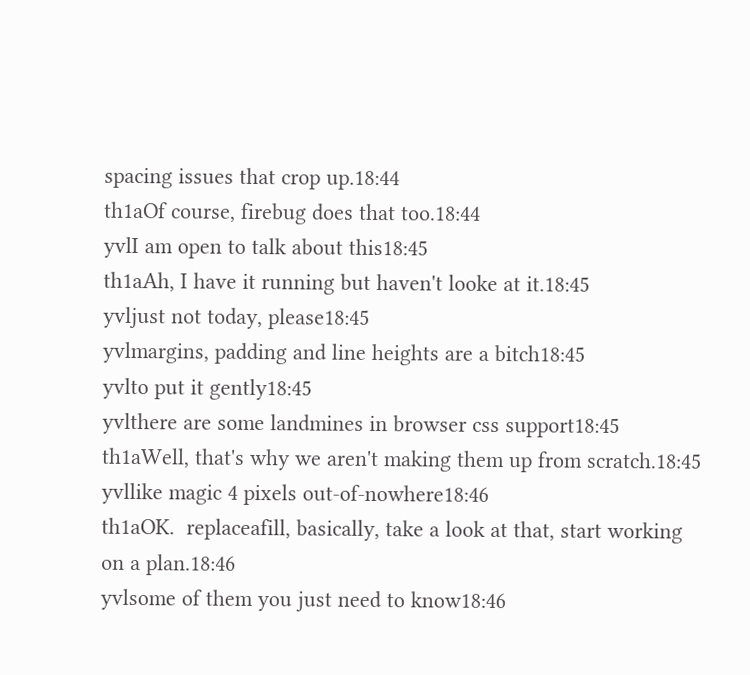spacing issues that crop up.18:44
th1aOf course, firebug does that too.18:44
yvlI am open to talk about this18:45
th1aAh, I have it running but haven't looke at it.18:45
yvljust not today, please18:45
yvlmargins, padding and line heights are a bitch18:45
yvlto put it gently18:45
yvlthere are some landmines in browser css support18:45
th1aWell, that's why we aren't making them up from scratch.18:45
yvllike magic 4 pixels out-of-nowhere18:46
th1aOK.  replaceafill, basically, take a look at that, start working on a plan.18:46
yvlsome of them you just need to know18:46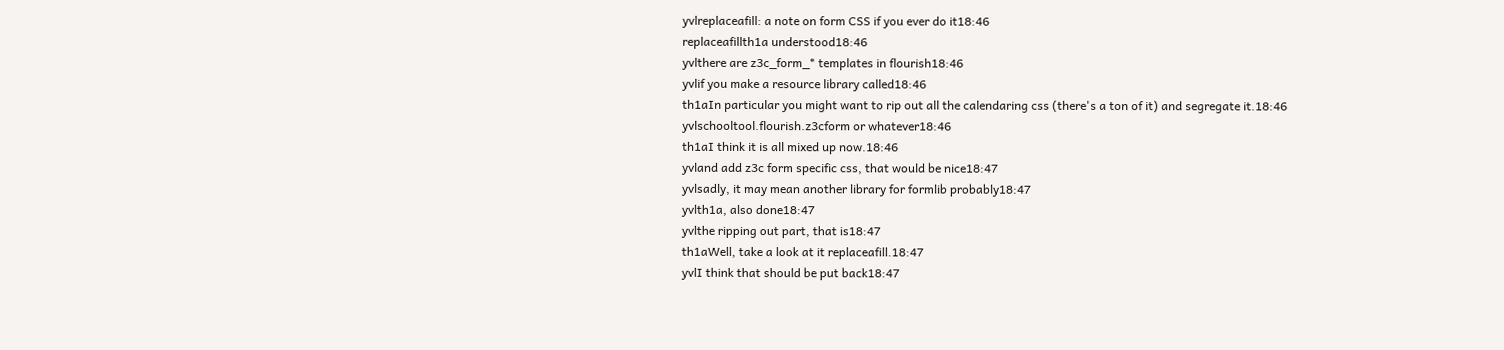yvlreplaceafill: a note on form CSS if you ever do it18:46
replaceafillth1a understood18:46
yvlthere are z3c_form_* templates in flourish18:46
yvlif you make a resource library called18:46
th1aIn particular you might want to rip out all the calendaring css (there's a ton of it) and segregate it.18:46
yvlschooltool.flourish.z3cform or whatever18:46
th1aI think it is all mixed up now.18:46
yvland add z3c form specific css, that would be nice18:47
yvlsadly, it may mean another library for formlib probably18:47
yvlth1a, also done18:47
yvlthe ripping out part, that is18:47
th1aWell, take a look at it replaceafill.18:47
yvlI think that should be put back18:47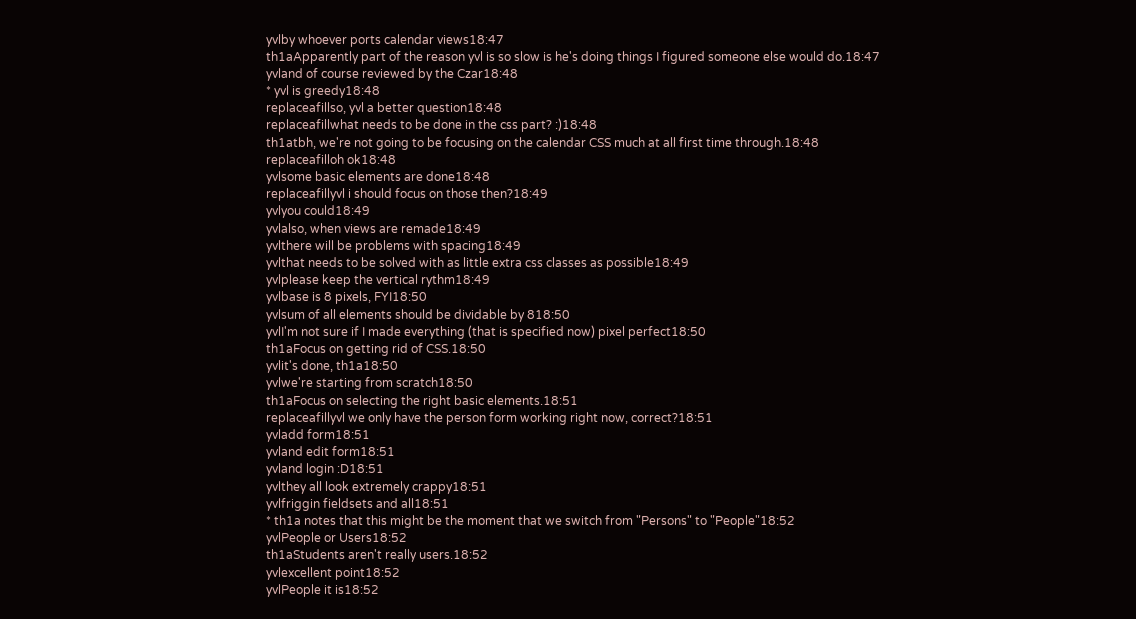yvlby whoever ports calendar views18:47
th1aApparently part of the reason yvl is so slow is he's doing things I figured someone else would do.18:47
yvland of course reviewed by the Czar18:48
* yvl is greedy18:48
replaceafillso, yvl a better question18:48
replaceafillwhat needs to be done in the css part? :)18:48
th1atbh, we're not going to be focusing on the calendar CSS much at all first time through.18:48
replaceafilloh ok18:48
yvlsome basic elements are done18:48
replaceafillyvl i should focus on those then?18:49
yvlyou could18:49
yvlalso, when views are remade18:49
yvlthere will be problems with spacing18:49
yvlthat needs to be solved with as little extra css classes as possible18:49
yvlplease keep the vertical rythm18:49
yvlbase is 8 pixels, FYI18:50
yvlsum of all elements should be dividable by 818:50
yvlI'm not sure if I made everything (that is specified now) pixel perfect18:50
th1aFocus on getting rid of CSS.18:50
yvlit's done, th1a18:50
yvlwe're starting from scratch18:50
th1aFocus on selecting the right basic elements.18:51
replaceafillyvl we only have the person form working right now, correct?18:51
yvladd form18:51
yvland edit form18:51
yvland login :D18:51
yvlthey all look extremely crappy18:51
yvlfriggin fieldsets and all18:51
* th1a notes that this might be the moment that we switch from "Persons" to "People"18:52
yvlPeople or Users18:52
th1aStudents aren't really users.18:52
yvlexcellent point18:52
yvlPeople it is18:52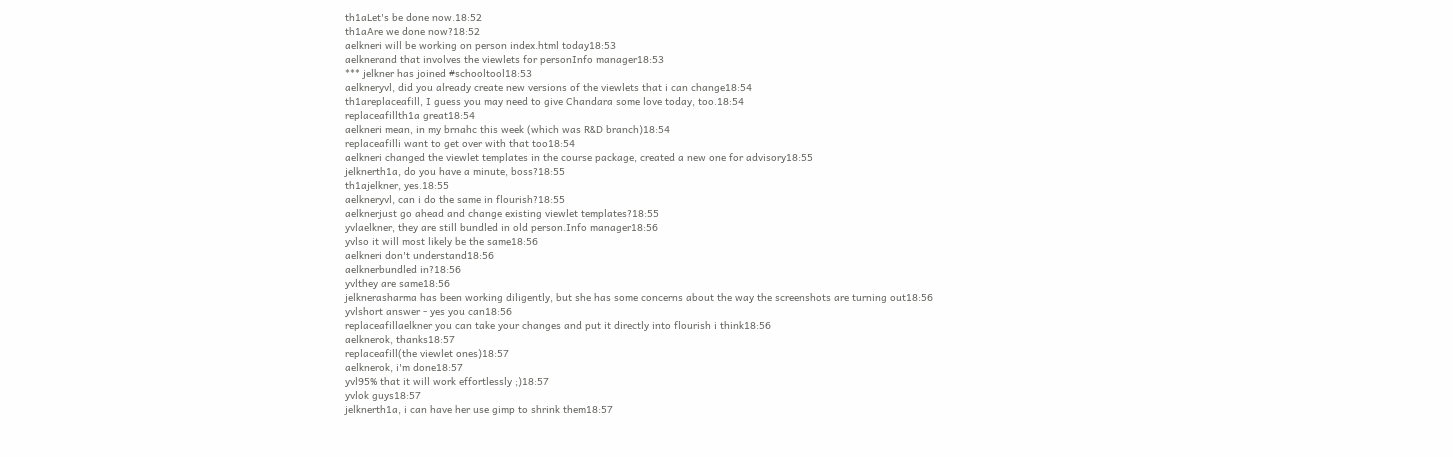th1aLet's be done now.18:52
th1aAre we done now?18:52
aelkneri will be working on person index.html today18:53
aelknerand that involves the viewlets for personInfo manager18:53
*** jelkner has joined #schooltool18:53
aelkneryvl, did you already create new versions of the viewlets that i can change18:54
th1areplaceafill, I guess you may need to give Chandara some love today, too.18:54
replaceafillth1a great18:54
aelkneri mean, in my brnahc this week (which was R&D branch)18:54
replaceafilli want to get over with that too18:54
aelkneri changed the viewlet templates in the course package, created a new one for advisory18:55
jelknerth1a, do you have a minute, boss?18:55
th1ajelkner, yes.18:55
aelkneryvl, can i do the same in flourish?18:55
aelknerjust go ahead and change existing viewlet templates?18:55
yvlaelkner, they are still bundled in old person.Info manager18:56
yvlso it will most likely be the same18:56
aelkneri don't understand18:56
aelknerbundled in?18:56
yvlthey are same18:56
jelknerasharma has been working diligently, but she has some concerns about the way the screenshots are turning out18:56
yvlshort answer - yes you can18:56
replaceafillaelkner you can take your changes and put it directly into flourish i think18:56
aelknerok, thanks18:57
replaceafill(the viewlet ones)18:57
aelknerok, i'm done18:57
yvl95% that it will work effortlessly ;)18:57
yvlok guys18:57
jelknerth1a, i can have her use gimp to shrink them18:57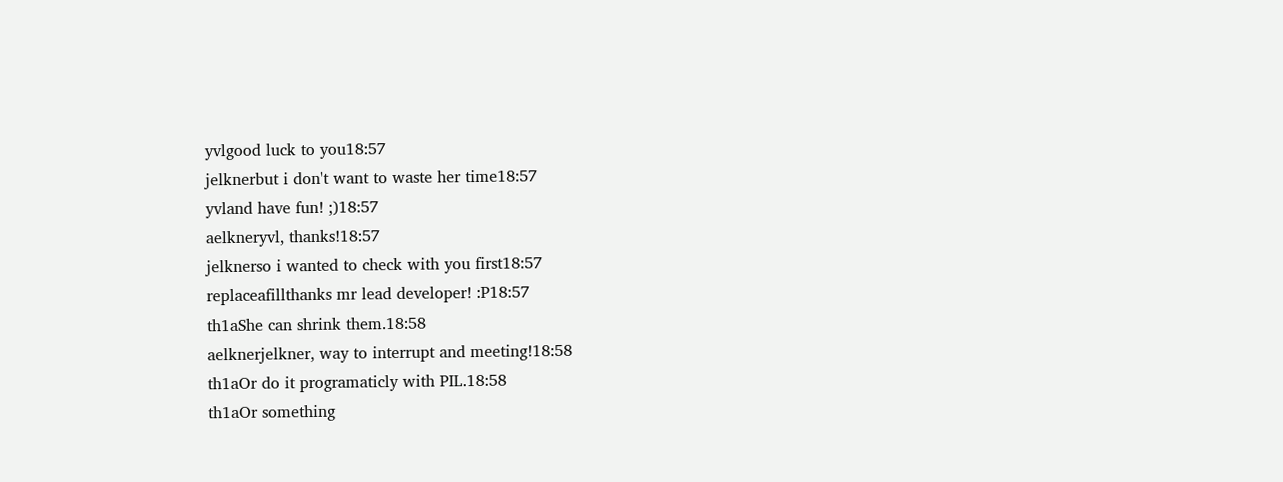yvlgood luck to you18:57
jelknerbut i don't want to waste her time18:57
yvland have fun! ;)18:57
aelkneryvl, thanks!18:57
jelknerso i wanted to check with you first18:57
replaceafillthanks mr lead developer! :P18:57
th1aShe can shrink them.18:58
aelknerjelkner, way to interrupt and meeting!18:58
th1aOr do it programaticly with PIL.18:58
th1aOr something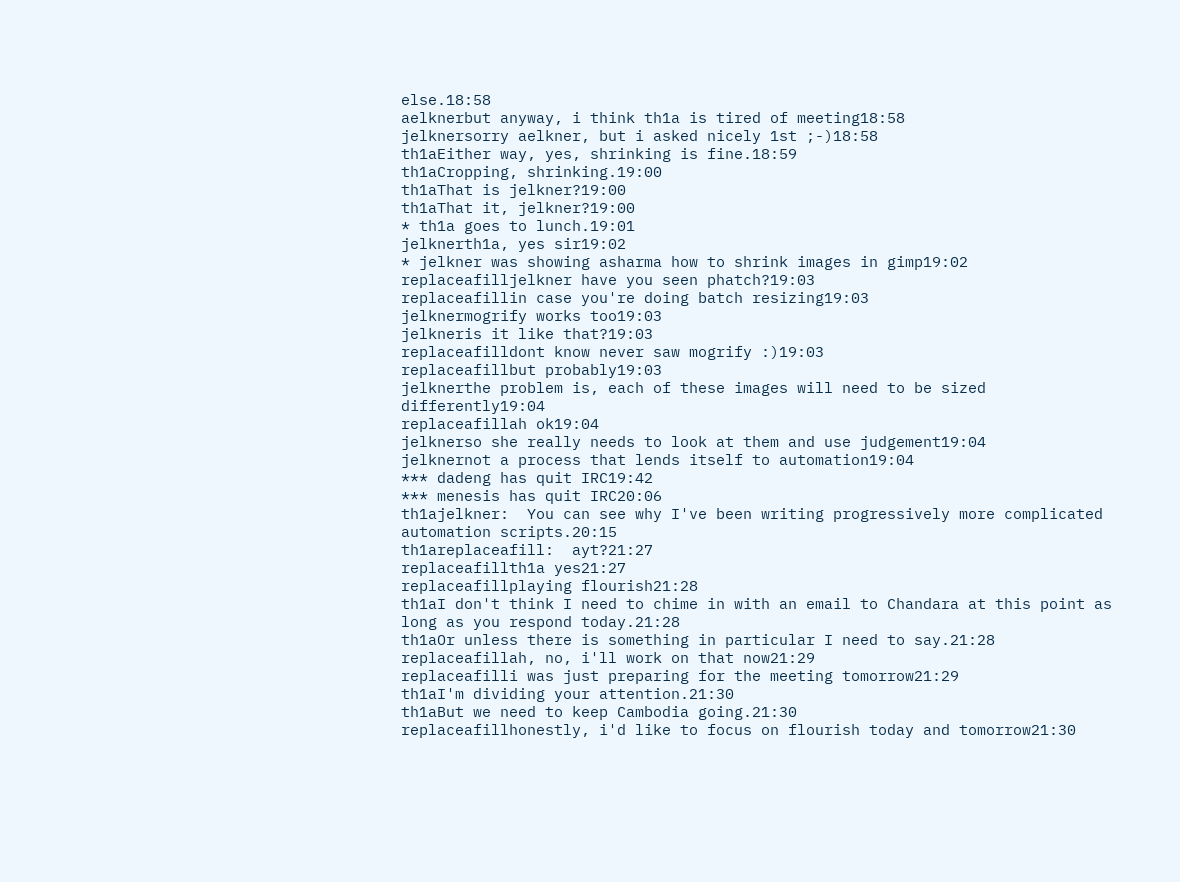else.18:58
aelknerbut anyway, i think th1a is tired of meeting18:58
jelknersorry aelkner, but i asked nicely 1st ;-)18:58
th1aEither way, yes, shrinking is fine.18:59
th1aCropping, shrinking.19:00
th1aThat is jelkner?19:00
th1aThat it, jelkner?19:00
* th1a goes to lunch.19:01
jelknerth1a, yes sir19:02
* jelkner was showing asharma how to shrink images in gimp19:02
replaceafilljelkner have you seen phatch?19:03
replaceafillin case you're doing batch resizing19:03
jelknermogrify works too19:03
jelkneris it like that?19:03
replaceafilldont know never saw mogrify :)19:03
replaceafillbut probably19:03
jelknerthe problem is, each of these images will need to be sized differently19:04
replaceafillah ok19:04
jelknerso she really needs to look at them and use judgement19:04
jelknernot a process that lends itself to automation19:04
*** dadeng has quit IRC19:42
*** menesis has quit IRC20:06
th1ajelkner:  You can see why I've been writing progressively more complicated automation scripts.20:15
th1areplaceafill:  ayt?21:27
replaceafillth1a yes21:27
replaceafillplaying flourish21:28
th1aI don't think I need to chime in with an email to Chandara at this point as long as you respond today.21:28
th1aOr unless there is something in particular I need to say.21:28
replaceafillah, no, i'll work on that now21:29
replaceafilli was just preparing for the meeting tomorrow21:29
th1aI'm dividing your attention.21:30
th1aBut we need to keep Cambodia going.21:30
replaceafillhonestly, i'd like to focus on flourish today and tomorrow21:30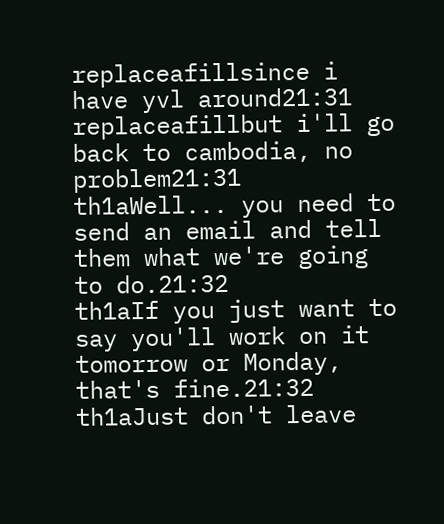replaceafillsince i have yvl around21:31
replaceafillbut i'll go back to cambodia, no problem21:31
th1aWell... you need to send an email and tell them what we're going to do.21:32
th1aIf you just want to say you'll work on it tomorrow or Monday, that's fine.21:32
th1aJust don't leave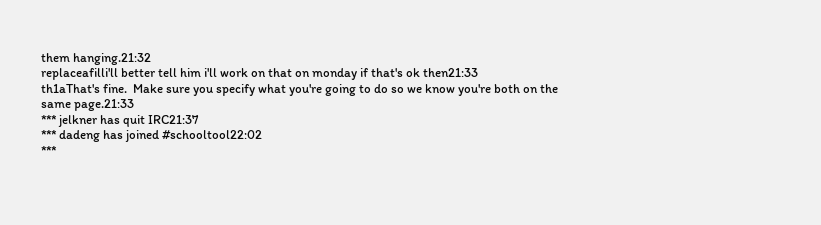them hanging.21:32
replaceafilli'll better tell him i'll work on that on monday if that's ok then21:33
th1aThat's fine.  Make sure you specify what you're going to do so we know you're both on the same page.21:33
*** jelkner has quit IRC21:37
*** dadeng has joined #schooltool22:02
***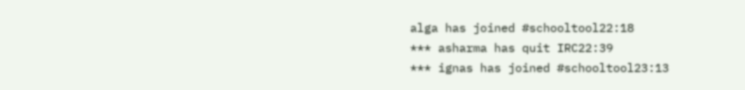alga has joined #schooltool22:18
*** asharma has quit IRC22:39
*** ignas has joined #schooltool23:13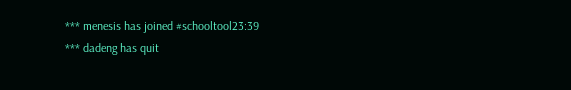*** menesis has joined #schooltool23:39
*** dadeng has quit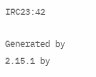IRC23:42

Generated by 2.15.1 by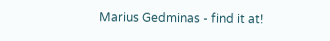Marius Gedminas - find it at!